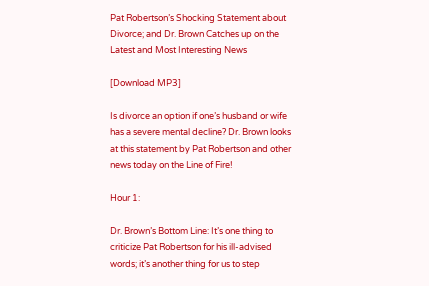Pat Robertson’s Shocking Statement about Divorce; and Dr. Brown Catches up on the Latest and Most Interesting News

[Download MP3]

Is divorce an option if one’s husband or wife has a severe mental decline? Dr. Brown looks at this statement by Pat Robertson and other news today on the Line of Fire!

Hour 1:

Dr. Brown’s Bottom Line: It’s one thing to criticize Pat Robertson for his ill-advised words; it’s another thing for us to step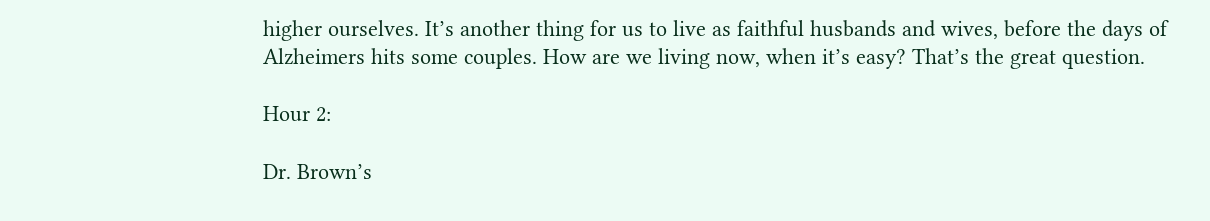higher ourselves. It’s another thing for us to live as faithful husbands and wives, before the days of Alzheimers hits some couples. How are we living now, when it’s easy? That’s the great question.

Hour 2:

Dr. Brown’s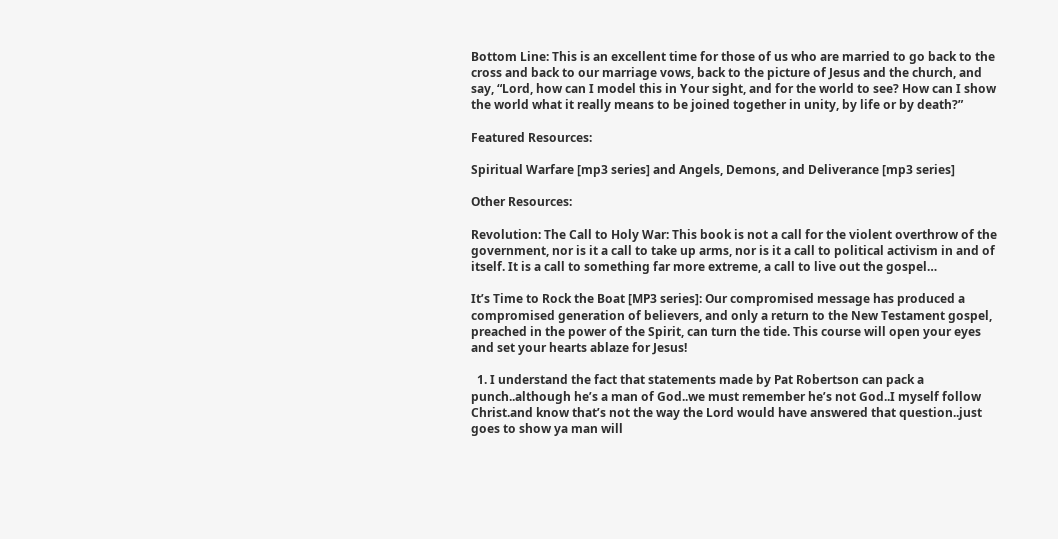Bottom Line: This is an excellent time for those of us who are married to go back to the cross and back to our marriage vows, back to the picture of Jesus and the church, and say, “Lord, how can I model this in Your sight, and for the world to see? How can I show the world what it really means to be joined together in unity, by life or by death?”

Featured Resources:

Spiritual Warfare [mp3 series] and Angels, Demons, and Deliverance [mp3 series]

Other Resources:

Revolution: The Call to Holy War: This book is not a call for the violent overthrow of the government, nor is it a call to take up arms, nor is it a call to political activism in and of itself. It is a call to something far more extreme, a call to live out the gospel…

It’s Time to Rock the Boat [MP3 series]: Our compromised message has produced a compromised generation of believers, and only a return to the New Testament gospel, preached in the power of the Spirit, can turn the tide. This course will open your eyes and set your hearts ablaze for Jesus!

  1. I understand the fact that statements made by Pat Robertson can pack a punch..although he’s a man of God..we must remember he’s not God..I myself follow Christ.and know that’s not the way the Lord would have answered that question..just goes to show ya man will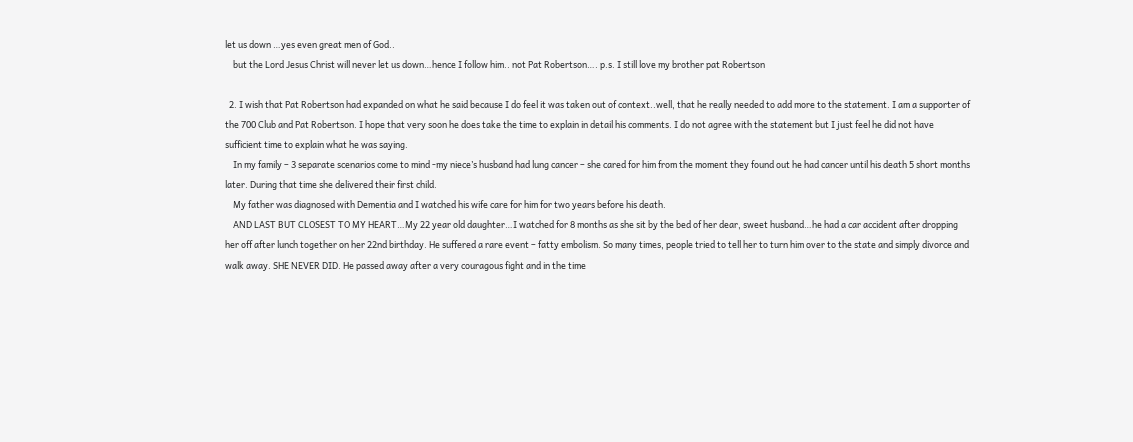let us down …yes even great men of God..
    but the Lord Jesus Christ will never let us down…hence I follow him.. not Pat Robertson…. p.s. I still love my brother pat Robertson

  2. I wish that Pat Robertson had expanded on what he said because I do feel it was taken out of context..well, that he really needed to add more to the statement. I am a supporter of the 700 Club and Pat Robertson. I hope that very soon he does take the time to explain in detail his comments. I do not agree with the statement but I just feel he did not have sufficient time to explain what he was saying.
    In my family – 3 separate scenarios come to mind -my niece’s husband had lung cancer – she cared for him from the moment they found out he had cancer until his death 5 short months later. During that time she delivered their first child.
    My father was diagnosed with Dementia and I watched his wife care for him for two years before his death.
    AND LAST BUT CLOSEST TO MY HEART…My 22 year old daughter…I watched for 8 months as she sit by the bed of her dear, sweet husband…he had a car accident after dropping her off after lunch together on her 22nd birthday. He suffered a rare event – fatty embolism. So many times, people tried to tell her to turn him over to the state and simply divorce and walk away. SHE NEVER DID. He passed away after a very couragous fight and in the time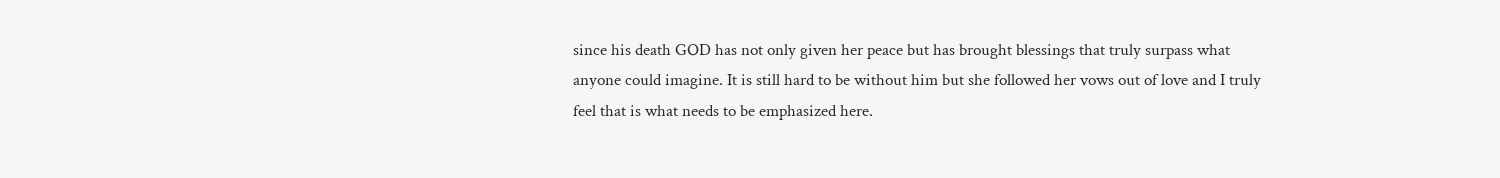since his death GOD has not only given her peace but has brought blessings that truly surpass what anyone could imagine. It is still hard to be without him but she followed her vows out of love and I truly feel that is what needs to be emphasized here.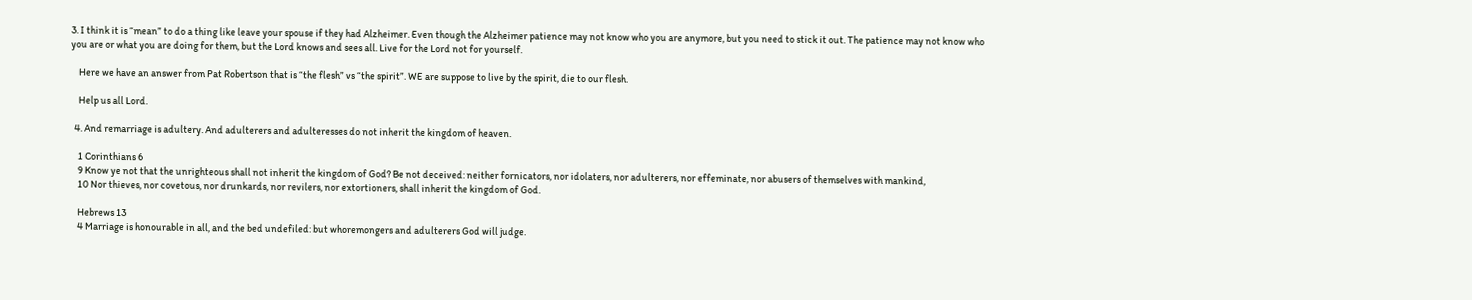3. I think it is “mean” to do a thing like leave your spouse if they had Alzheimer. Even though the Alzheimer patience may not know who you are anymore, but you need to stick it out. The patience may not know who you are or what you are doing for them, but the Lord knows and sees all. Live for the Lord not for yourself.

    Here we have an answer from Pat Robertson that is “the flesh” vs “the spirit”. WE are suppose to live by the spirit, die to our flesh.

    Help us all Lord.

  4. And remarriage is adultery. And adulterers and adulteresses do not inherit the kingdom of heaven.

    1 Corinthians 6
    9 Know ye not that the unrighteous shall not inherit the kingdom of God? Be not deceived: neither fornicators, nor idolaters, nor adulterers, nor effeminate, nor abusers of themselves with mankind,
    10 Nor thieves, nor covetous, nor drunkards, nor revilers, nor extortioners, shall inherit the kingdom of God.

    Hebrews 13
    4 Marriage is honourable in all, and the bed undefiled: but whoremongers and adulterers God will judge.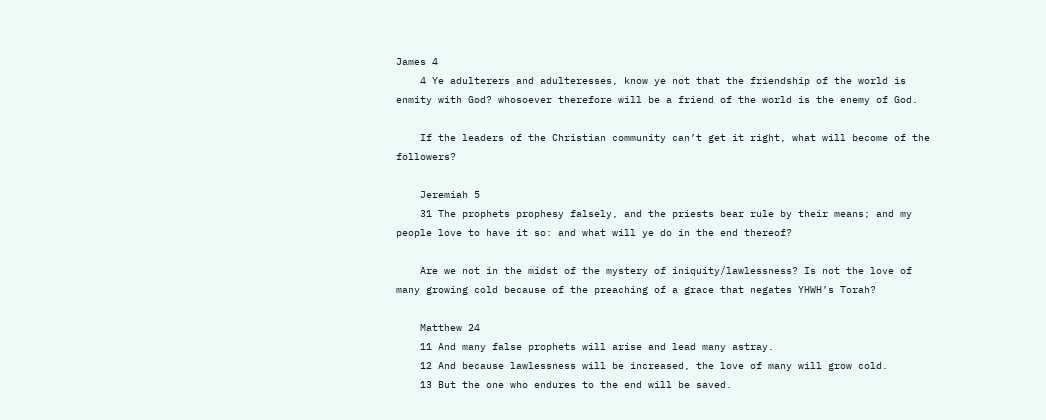James 4
    4 Ye adulterers and adulteresses, know ye not that the friendship of the world is enmity with God? whosoever therefore will be a friend of the world is the enemy of God.

    If the leaders of the Christian community can’t get it right, what will become of the followers?

    Jeremiah 5
    31 The prophets prophesy falsely, and the priests bear rule by their means; and my people love to have it so: and what will ye do in the end thereof?

    Are we not in the midst of the mystery of iniquity/lawlessness? Is not the love of many growing cold because of the preaching of a grace that negates YHWH’s Torah?

    Matthew 24
    11 And many false prophets will arise and lead many astray.
    12 And because lawlessness will be increased, the love of many will grow cold.
    13 But the one who endures to the end will be saved.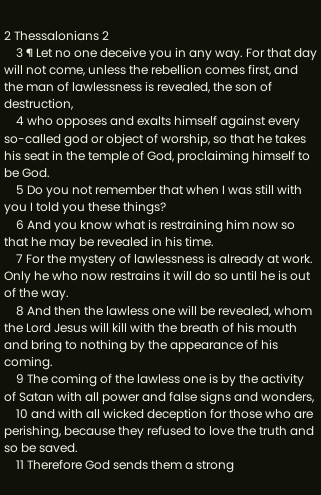2 Thessalonians 2
    3 ¶ Let no one deceive you in any way. For that day will not come, unless the rebellion comes first, and the man of lawlessness is revealed, the son of destruction,
    4 who opposes and exalts himself against every so-called god or object of worship, so that he takes his seat in the temple of God, proclaiming himself to be God.
    5 Do you not remember that when I was still with you I told you these things?
    6 And you know what is restraining him now so that he may be revealed in his time.
    7 For the mystery of lawlessness is already at work. Only he who now restrains it will do so until he is out of the way.
    8 And then the lawless one will be revealed, whom the Lord Jesus will kill with the breath of his mouth and bring to nothing by the appearance of his coming.
    9 The coming of the lawless one is by the activity of Satan with all power and false signs and wonders,
    10 and with all wicked deception for those who are perishing, because they refused to love the truth and so be saved.
    11 Therefore God sends them a strong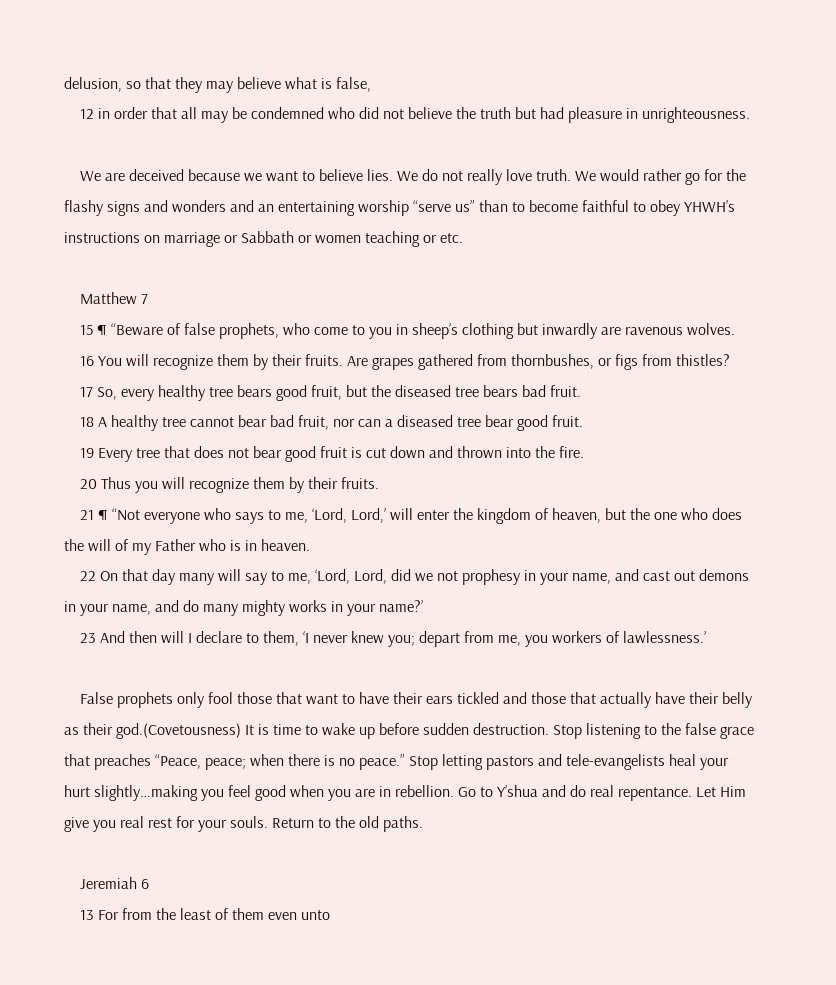delusion, so that they may believe what is false,
    12 in order that all may be condemned who did not believe the truth but had pleasure in unrighteousness.

    We are deceived because we want to believe lies. We do not really love truth. We would rather go for the flashy signs and wonders and an entertaining worship “serve us” than to become faithful to obey YHWH’s instructions on marriage or Sabbath or women teaching or etc.

    Matthew 7
    15 ¶ “Beware of false prophets, who come to you in sheep’s clothing but inwardly are ravenous wolves.
    16 You will recognize them by their fruits. Are grapes gathered from thornbushes, or figs from thistles?
    17 So, every healthy tree bears good fruit, but the diseased tree bears bad fruit.
    18 A healthy tree cannot bear bad fruit, nor can a diseased tree bear good fruit.
    19 Every tree that does not bear good fruit is cut down and thrown into the fire.
    20 Thus you will recognize them by their fruits.
    21 ¶ “Not everyone who says to me, ‘Lord, Lord,’ will enter the kingdom of heaven, but the one who does the will of my Father who is in heaven.
    22 On that day many will say to me, ‘Lord, Lord, did we not prophesy in your name, and cast out demons in your name, and do many mighty works in your name?’
    23 And then will I declare to them, ‘I never knew you; depart from me, you workers of lawlessness.’

    False prophets only fool those that want to have their ears tickled and those that actually have their belly as their god.(Covetousness) It is time to wake up before sudden destruction. Stop listening to the false grace that preaches “Peace, peace; when there is no peace.” Stop letting pastors and tele-evangelists heal your hurt slightly…making you feel good when you are in rebellion. Go to Y’shua and do real repentance. Let Him give you real rest for your souls. Return to the old paths.

    Jeremiah 6
    13 For from the least of them even unto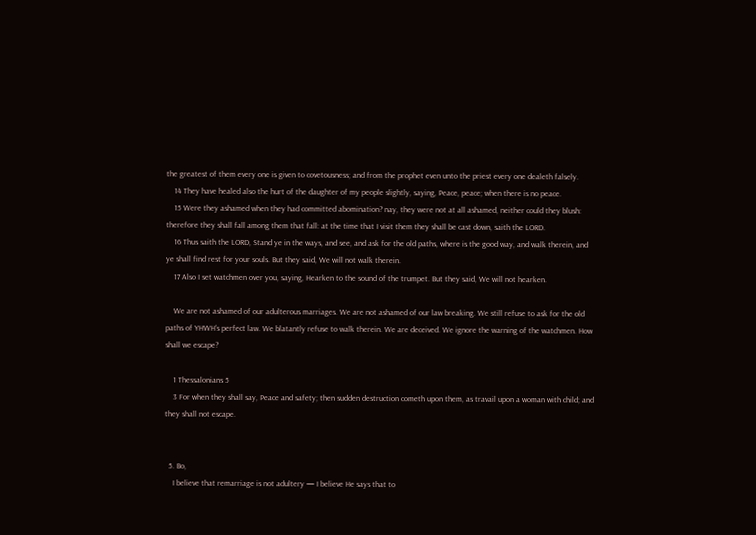the greatest of them every one is given to covetousness; and from the prophet even unto the priest every one dealeth falsely.
    14 They have healed also the hurt of the daughter of my people slightly, saying, Peace, peace; when there is no peace.
    15 Were they ashamed when they had committed abomination? nay, they were not at all ashamed, neither could they blush: therefore they shall fall among them that fall: at the time that I visit them they shall be cast down, saith the LORD.
    16 Thus saith the LORD, Stand ye in the ways, and see, and ask for the old paths, where is the good way, and walk therein, and ye shall find rest for your souls. But they said, We will not walk therein.
    17 Also I set watchmen over you, saying, Hearken to the sound of the trumpet. But they said, We will not hearken.

    We are not ashamed of our adulterous marriages. We are not ashamed of our law breaking. We still refuse to ask for the old paths of YHWH’s perfect law. We blatantly refuse to walk therein. We are deceived. We ignore the warning of the watchmen. How shall we escape?

    1 Thessalonians 5
    3 For when they shall say, Peace and safety; then sudden destruction cometh upon them, as travail upon a woman with child; and they shall not escape.


  5. Bo,
    I believe that remarriage is not adultery — I believe He says that to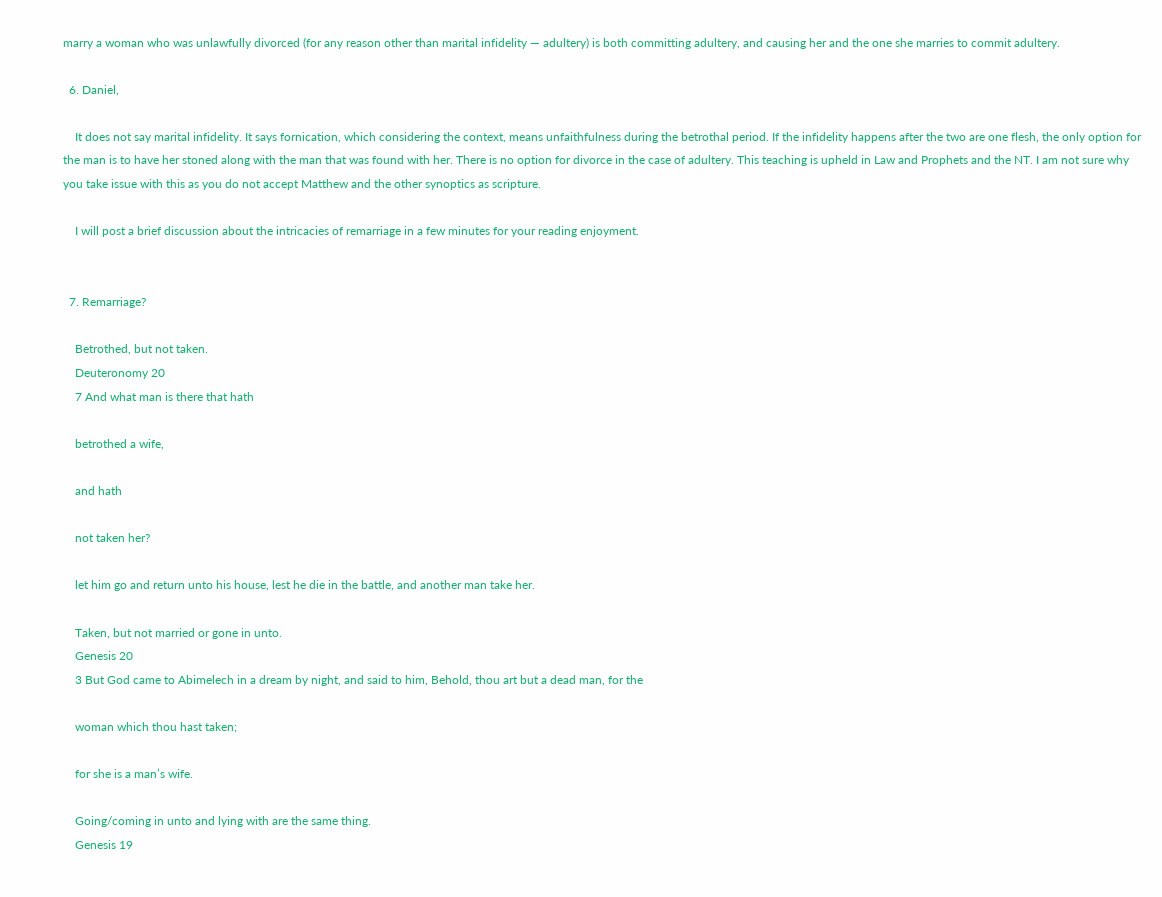marry a woman who was unlawfully divorced (for any reason other than marital infidelity — adultery) is both committing adultery, and causing her and the one she marries to commit adultery.

  6. Daniel,

    It does not say marital infidelity. It says fornication, which considering the context, means unfaithfulness during the betrothal period. If the infidelity happens after the two are one flesh, the only option for the man is to have her stoned along with the man that was found with her. There is no option for divorce in the case of adultery. This teaching is upheld in Law and Prophets and the NT. I am not sure why you take issue with this as you do not accept Matthew and the other synoptics as scripture.

    I will post a brief discussion about the intricacies of remarriage in a few minutes for your reading enjoyment.


  7. Remarriage?

    Betrothed, but not taken.
    Deuteronomy 20
    7 And what man is there that hath

    betrothed a wife,

    and hath

    not taken her?

    let him go and return unto his house, lest he die in the battle, and another man take her.

    Taken, but not married or gone in unto.
    Genesis 20
    3 But God came to Abimelech in a dream by night, and said to him, Behold, thou art but a dead man, for the

    woman which thou hast taken;

    for she is a man’s wife.

    Going/coming in unto and lying with are the same thing.
    Genesis 19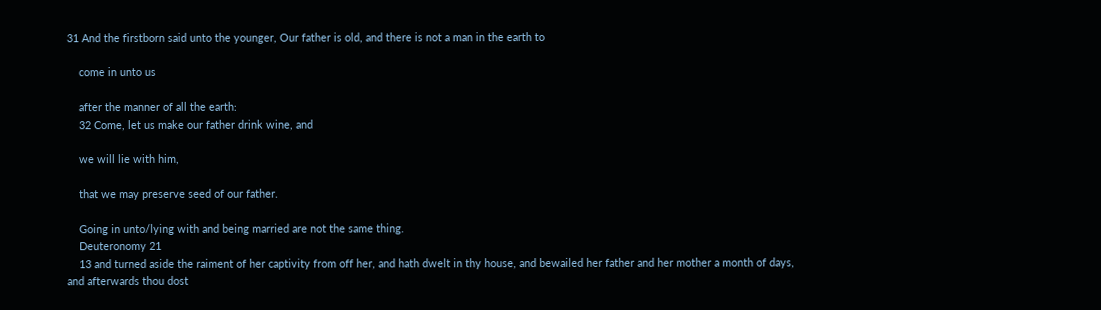31 And the firstborn said unto the younger, Our father is old, and there is not a man in the earth to

    come in unto us

    after the manner of all the earth:
    32 Come, let us make our father drink wine, and

    we will lie with him,

    that we may preserve seed of our father.

    Going in unto/lying with and being married are not the same thing.
    Deuteronomy 21
    13 and turned aside the raiment of her captivity from off her, and hath dwelt in thy house, and bewailed her father and her mother a month of days, and afterwards thou dost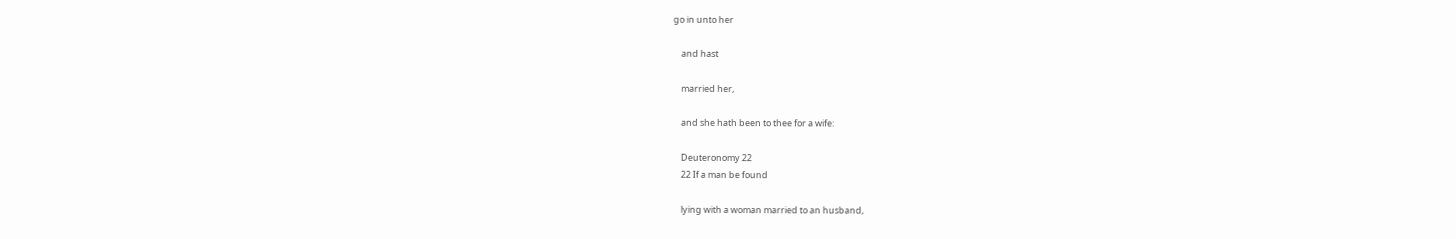go in unto her

    and hast

    married her,

    and she hath been to thee for a wife:

    Deuteronomy 22
    22 If a man be found

    lying with a woman married to an husband,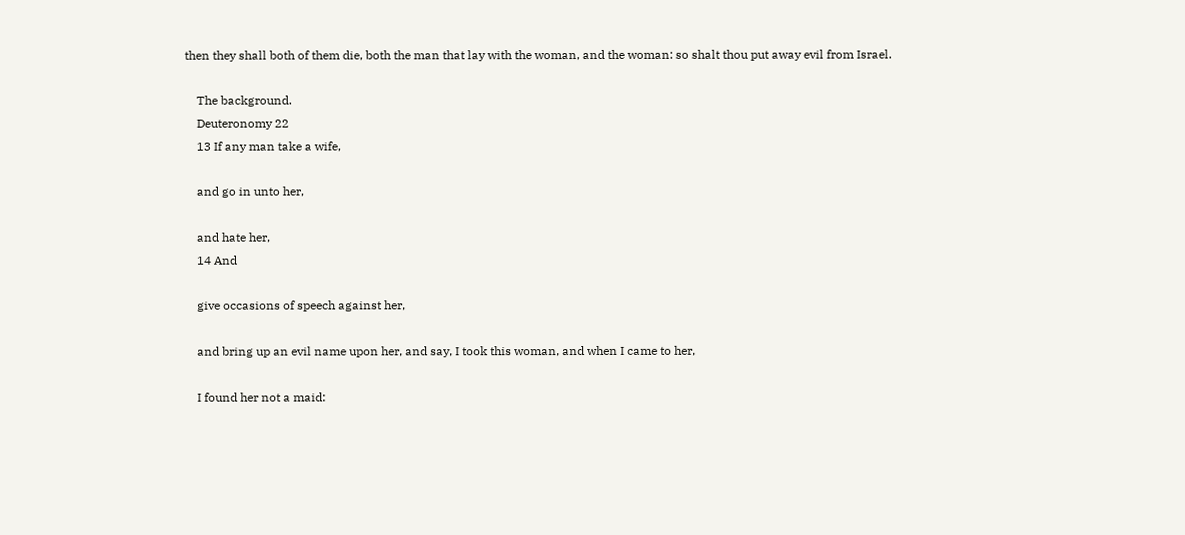then they shall both of them die, both the man that lay with the woman, and the woman: so shalt thou put away evil from Israel.

    The background.
    Deuteronomy 22
    13 If any man take a wife,

    and go in unto her,

    and hate her,
    14 And

    give occasions of speech against her,

    and bring up an evil name upon her, and say, I took this woman, and when I came to her,

    I found her not a maid: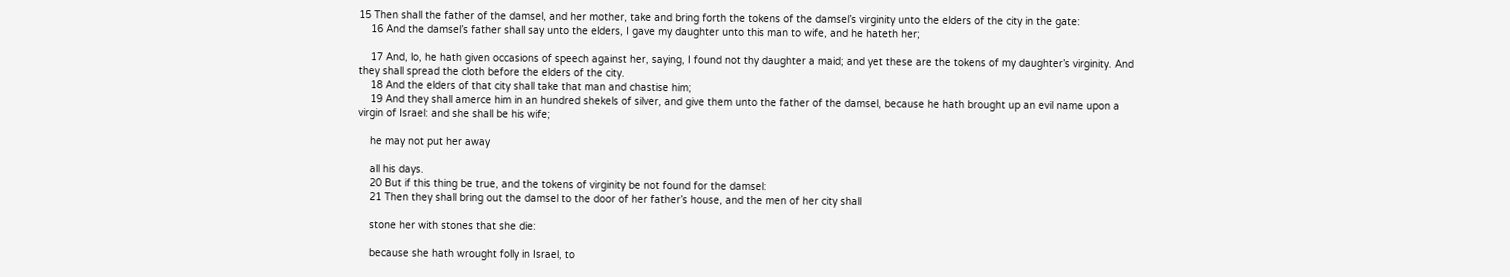15 Then shall the father of the damsel, and her mother, take and bring forth the tokens of the damsel’s virginity unto the elders of the city in the gate:
    16 And the damsel’s father shall say unto the elders, I gave my daughter unto this man to wife, and he hateth her;

    17 And, lo, he hath given occasions of speech against her, saying, I found not thy daughter a maid; and yet these are the tokens of my daughter’s virginity. And they shall spread the cloth before the elders of the city.
    18 And the elders of that city shall take that man and chastise him;
    19 And they shall amerce him in an hundred shekels of silver, and give them unto the father of the damsel, because he hath brought up an evil name upon a virgin of Israel: and she shall be his wife;

    he may not put her away

    all his days.
    20 But if this thing be true, and the tokens of virginity be not found for the damsel:
    21 Then they shall bring out the damsel to the door of her father’s house, and the men of her city shall

    stone her with stones that she die:

    because she hath wrought folly in Israel, to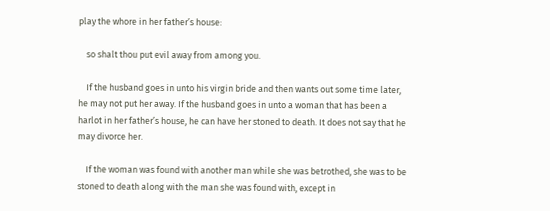play the whore in her father’s house:

    so shalt thou put evil away from among you.

    If the husband goes in unto his virgin bride and then wants out some time later, he may not put her away. If the husband goes in unto a woman that has been a harlot in her father’s house, he can have her stoned to death. It does not say that he may divorce her.

    If the woman was found with another man while she was betrothed, she was to be stoned to death along with the man she was found with, except in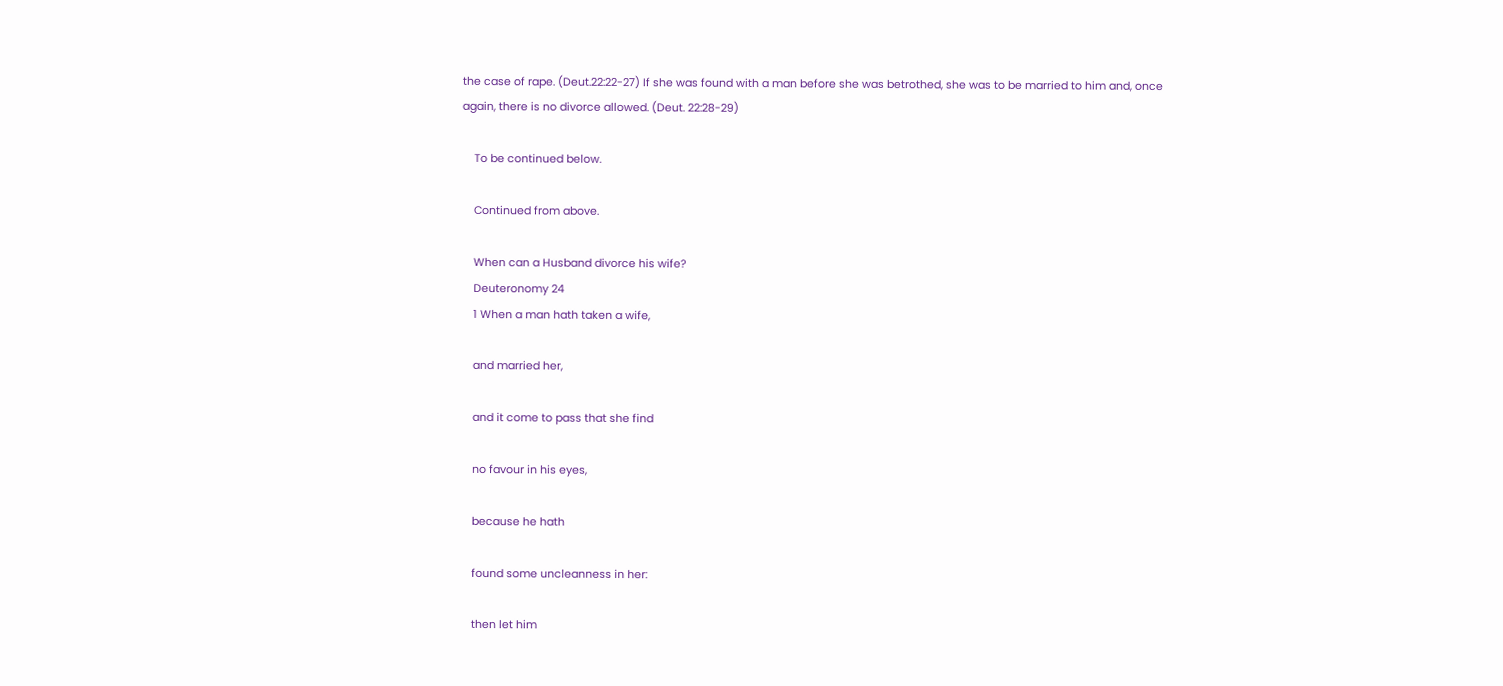the case of rape. (Deut.22:22-27) If she was found with a man before she was betrothed, she was to be married to him and, once again, there is no divorce allowed. (Deut. 22:28-29)

    To be continued below.

    Continued from above.

    When can a Husband divorce his wife?
    Deuteronomy 24
    1 When a man hath taken a wife,

    and married her,

    and it come to pass that she find

    no favour in his eyes,

    because he hath

    found some uncleanness in her:

    then let him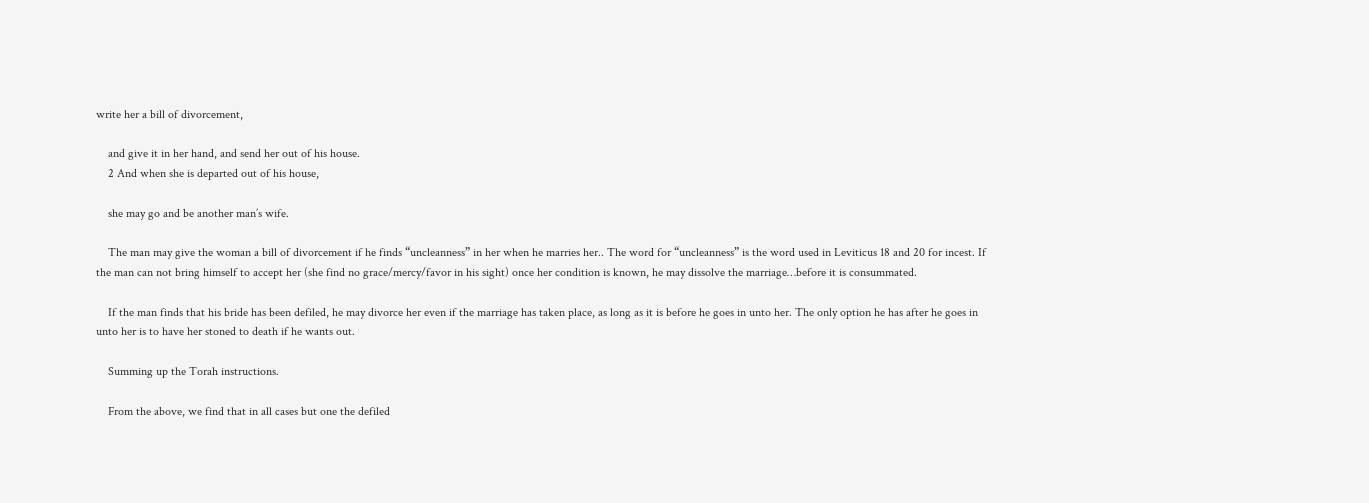write her a bill of divorcement,

    and give it in her hand, and send her out of his house.
    2 And when she is departed out of his house,

    she may go and be another man’s wife.

    The man may give the woman a bill of divorcement if he finds “uncleanness” in her when he marries her.. The word for “uncleanness” is the word used in Leviticus 18 and 20 for incest. If the man can not bring himself to accept her (she find no grace/mercy/favor in his sight) once her condition is known, he may dissolve the marriage…before it is consummated.

    If the man finds that his bride has been defiled, he may divorce her even if the marriage has taken place, as long as it is before he goes in unto her. The only option he has after he goes in unto her is to have her stoned to death if he wants out.

    Summing up the Torah instructions.

    From the above, we find that in all cases but one the defiled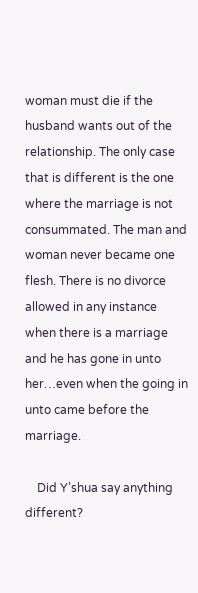woman must die if the husband wants out of the relationship. The only case that is different is the one where the marriage is not consummated. The man and woman never became one flesh. There is no divorce allowed in any instance when there is a marriage and he has gone in unto her…even when the going in unto came before the marriage.

    Did Y’shua say anything different?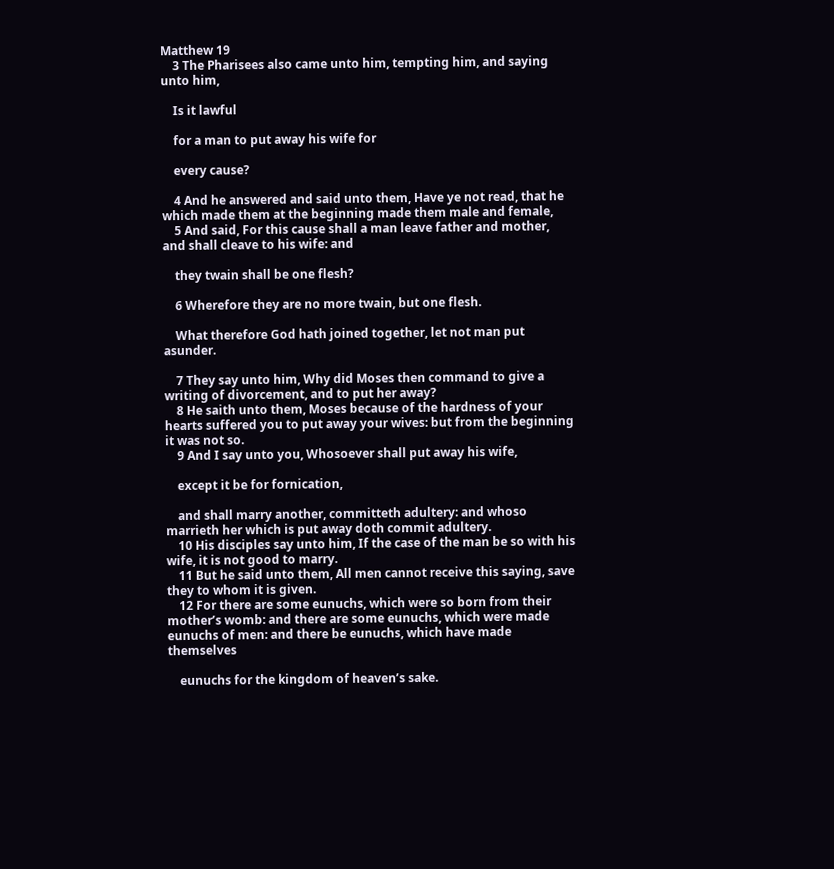Matthew 19
    3 The Pharisees also came unto him, tempting him, and saying unto him,

    Is it lawful

    for a man to put away his wife for

    every cause?

    4 And he answered and said unto them, Have ye not read, that he which made them at the beginning made them male and female,
    5 And said, For this cause shall a man leave father and mother, and shall cleave to his wife: and

    they twain shall be one flesh?

    6 Wherefore they are no more twain, but one flesh.

    What therefore God hath joined together, let not man put asunder.

    7 They say unto him, Why did Moses then command to give a writing of divorcement, and to put her away?
    8 He saith unto them, Moses because of the hardness of your hearts suffered you to put away your wives: but from the beginning it was not so.
    9 And I say unto you, Whosoever shall put away his wife,

    except it be for fornication,

    and shall marry another, committeth adultery: and whoso marrieth her which is put away doth commit adultery.
    10 His disciples say unto him, If the case of the man be so with his wife, it is not good to marry.
    11 But he said unto them, All men cannot receive this saying, save they to whom it is given.
    12 For there are some eunuchs, which were so born from their mother’s womb: and there are some eunuchs, which were made eunuchs of men: and there be eunuchs, which have made themselves

    eunuchs for the kingdom of heaven’s sake.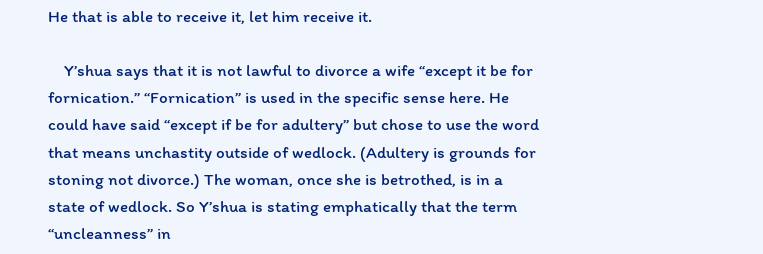He that is able to receive it, let him receive it.

    Y’shua says that it is not lawful to divorce a wife “except it be for fornication.” “Fornication” is used in the specific sense here. He could have said “except if be for adultery” but chose to use the word that means unchastity outside of wedlock. (Adultery is grounds for stoning not divorce.) The woman, once she is betrothed, is in a state of wedlock. So Y’shua is stating emphatically that the term “uncleanness” in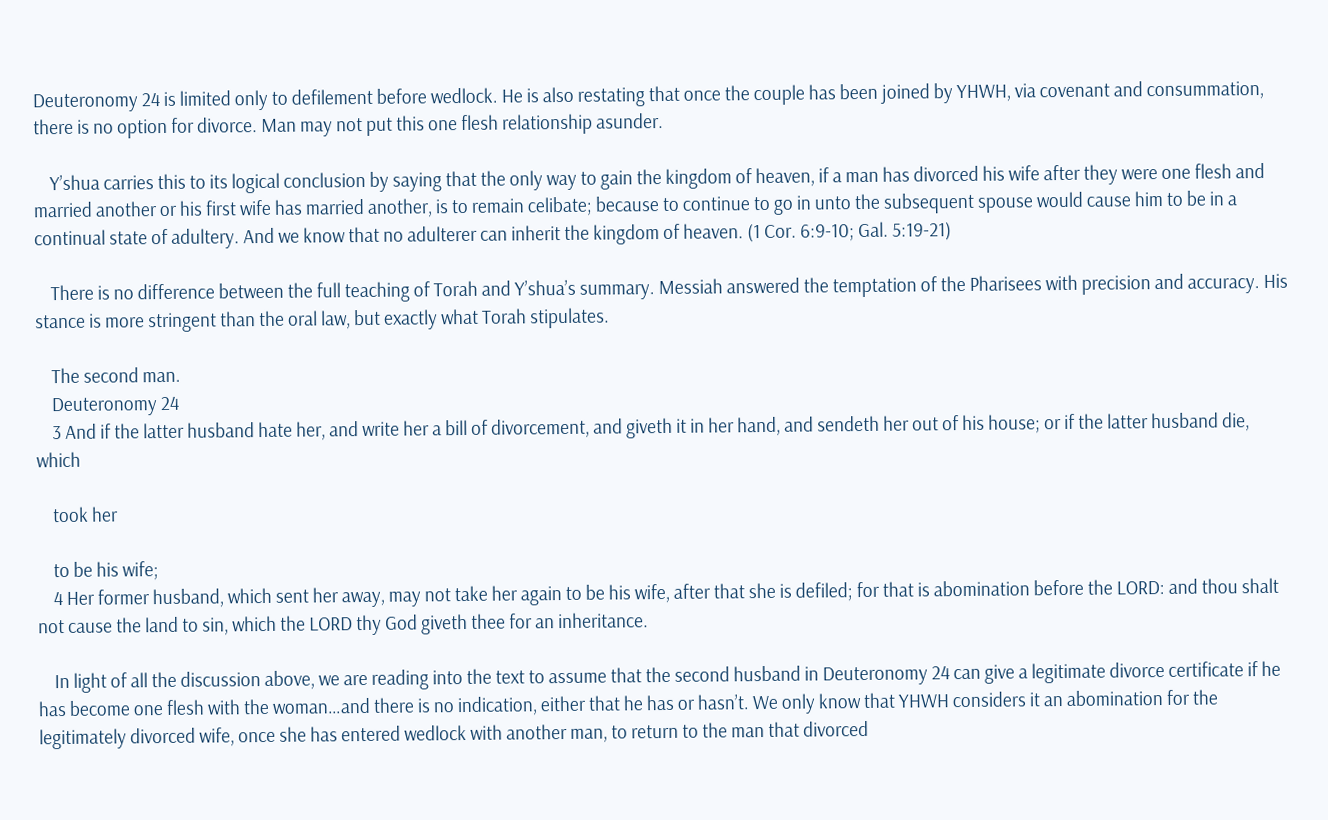Deuteronomy 24 is limited only to defilement before wedlock. He is also restating that once the couple has been joined by YHWH, via covenant and consummation, there is no option for divorce. Man may not put this one flesh relationship asunder.

    Y’shua carries this to its logical conclusion by saying that the only way to gain the kingdom of heaven, if a man has divorced his wife after they were one flesh and married another or his first wife has married another, is to remain celibate; because to continue to go in unto the subsequent spouse would cause him to be in a continual state of adultery. And we know that no adulterer can inherit the kingdom of heaven. (1 Cor. 6:9-10; Gal. 5:19-21)

    There is no difference between the full teaching of Torah and Y’shua’s summary. Messiah answered the temptation of the Pharisees with precision and accuracy. His stance is more stringent than the oral law, but exactly what Torah stipulates.

    The second man.
    Deuteronomy 24
    3 And if the latter husband hate her, and write her a bill of divorcement, and giveth it in her hand, and sendeth her out of his house; or if the latter husband die, which

    took her

    to be his wife;
    4 Her former husband, which sent her away, may not take her again to be his wife, after that she is defiled; for that is abomination before the LORD: and thou shalt not cause the land to sin, which the LORD thy God giveth thee for an inheritance.

    In light of all the discussion above, we are reading into the text to assume that the second husband in Deuteronomy 24 can give a legitimate divorce certificate if he has become one flesh with the woman…and there is no indication, either that he has or hasn’t. We only know that YHWH considers it an abomination for the legitimately divorced wife, once she has entered wedlock with another man, to return to the man that divorced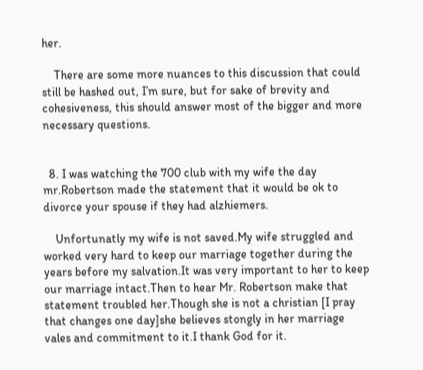her.

    There are some more nuances to this discussion that could still be hashed out, I’m sure, but for sake of brevity and cohesiveness, this should answer most of the bigger and more necessary questions.


  8. I was watching the 700 club with my wife the day mr.Robertson made the statement that it would be ok to divorce your spouse if they had alzhiemers.

    Unfortunatly my wife is not saved.My wife struggled and worked very hard to keep our marriage together during the years before my salvation.It was very important to her to keep our marriage intact.Then to hear Mr. Robertson make that statement troubled her.Though she is not a christian [I pray that changes one day]she believes stongly in her marriage vales and commitment to it.I thank God for it.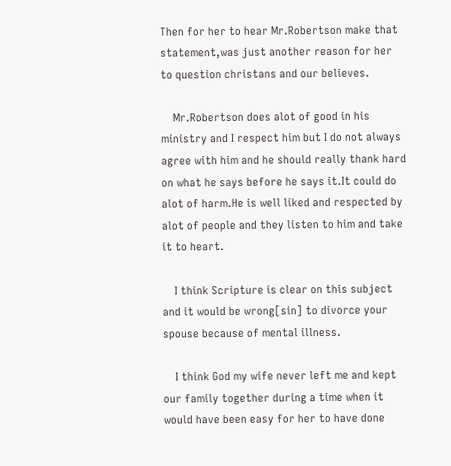Then for her to hear Mr.Robertson make that statement,was just another reason for her to question christans and our believes.

    Mr.Robertson does alot of good in his ministry and I respect him but I do not always agree with him and he should really thank hard on what he says before he says it.It could do alot of harm.He is well liked and respected by alot of people and they listen to him and take it to heart.

    I think Scripture is clear on this subject and it would be wrong[sin] to divorce your spouse because of mental illness.

    I think God my wife never left me and kept our family together during a time when it would have been easy for her to have done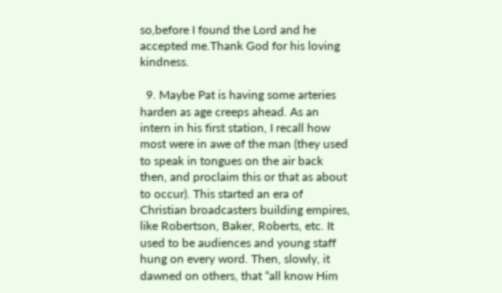so,before I found the Lord and he accepted me.Thank God for his loving kindness.

  9. Maybe Pat is having some arteries harden as age creeps ahead. As an intern in his first station, I recall how most were in awe of the man (they used to speak in tongues on the air back then, and proclaim this or that as about to occur). This started an era of Christian broadcasters building empires, like Robertson, Baker, Roberts, etc. It used to be audiences and young staff hung on every word. Then, slowly, it dawned on others, that “all know Him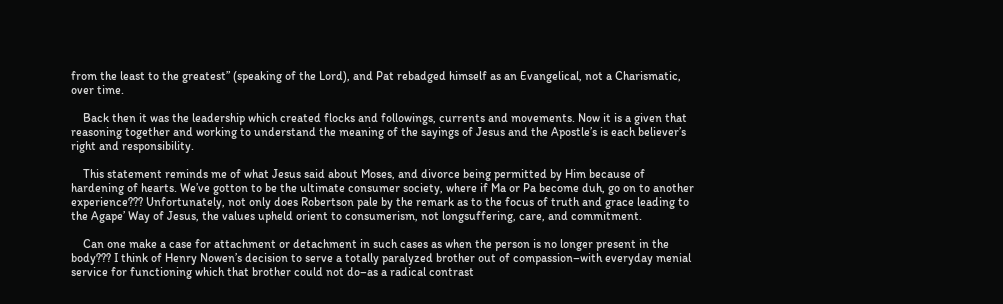from the least to the greatest” (speaking of the Lord), and Pat rebadged himself as an Evangelical, not a Charismatic, over time.

    Back then it was the leadership which created flocks and followings, currents and movements. Now it is a given that reasoning together and working to understand the meaning of the sayings of Jesus and the Apostle’s is each believer’s right and responsibility.

    This statement reminds me of what Jesus said about Moses, and divorce being permitted by Him because of hardening of hearts. We’ve gotton to be the ultimate consumer society, where if Ma or Pa become duh, go on to another experience??? Unfortunately, not only does Robertson pale by the remark as to the focus of truth and grace leading to the Agape’ Way of Jesus, the values upheld orient to consumerism, not longsuffering, care, and commitment.

    Can one make a case for attachment or detachment in such cases as when the person is no longer present in the body??? I think of Henry Nowen’s decision to serve a totally paralyzed brother out of compassion–with everyday menial service for functioning which that brother could not do–as a radical contrast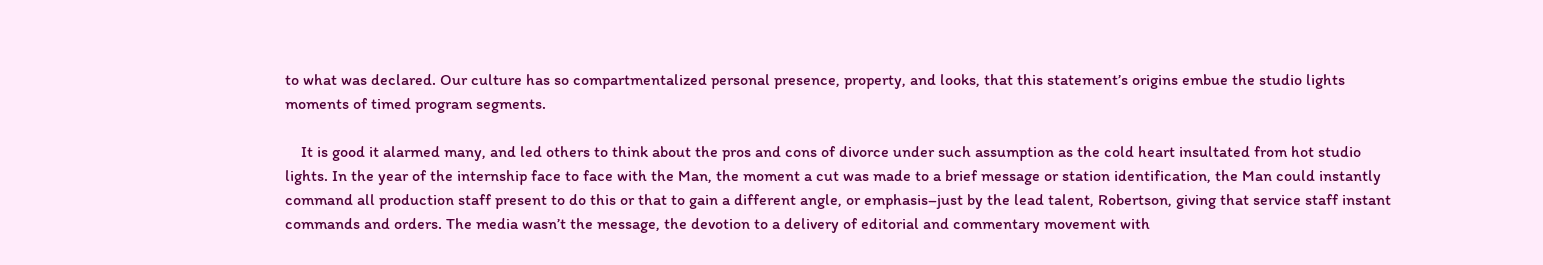to what was declared. Our culture has so compartmentalized personal presence, property, and looks, that this statement’s origins embue the studio lights moments of timed program segments.

    It is good it alarmed many, and led others to think about the pros and cons of divorce under such assumption as the cold heart insultated from hot studio lights. In the year of the internship face to face with the Man, the moment a cut was made to a brief message or station identification, the Man could instantly command all production staff present to do this or that to gain a different angle, or emphasis–just by the lead talent, Robertson, giving that service staff instant commands and orders. The media wasn’t the message, the devotion to a delivery of editorial and commentary movement with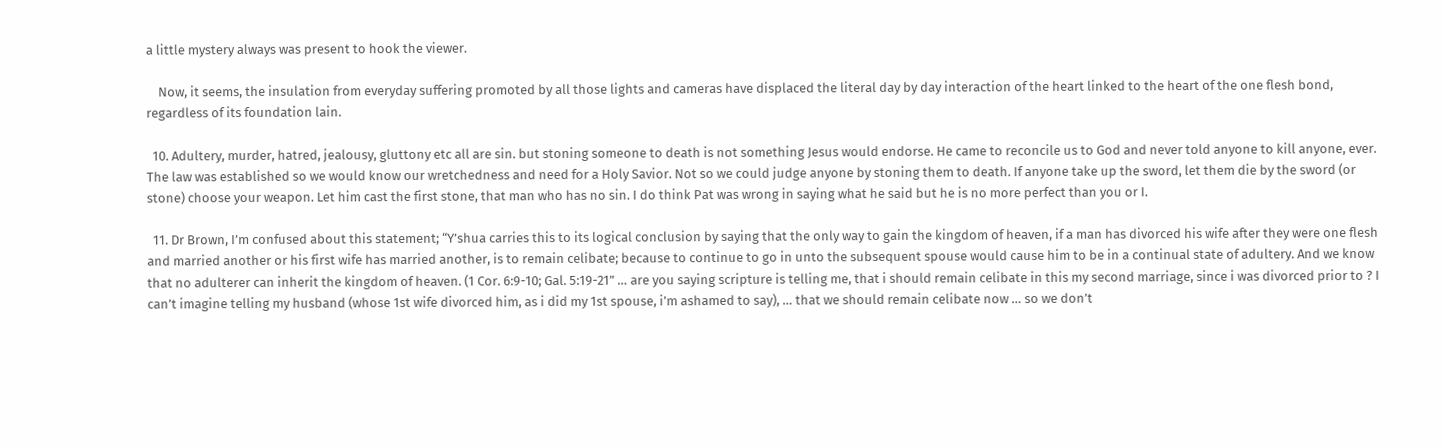a little mystery always was present to hook the viewer.

    Now, it seems, the insulation from everyday suffering promoted by all those lights and cameras have displaced the literal day by day interaction of the heart linked to the heart of the one flesh bond, regardless of its foundation lain.

  10. Adultery, murder, hatred, jealousy, gluttony etc all are sin. but stoning someone to death is not something Jesus would endorse. He came to reconcile us to God and never told anyone to kill anyone, ever. The law was established so we would know our wretchedness and need for a Holy Savior. Not so we could judge anyone by stoning them to death. If anyone take up the sword, let them die by the sword (or stone) choose your weapon. Let him cast the first stone, that man who has no sin. I do think Pat was wrong in saying what he said but he is no more perfect than you or I.

  11. Dr Brown, I’m confused about this statement; “Y’shua carries this to its logical conclusion by saying that the only way to gain the kingdom of heaven, if a man has divorced his wife after they were one flesh and married another or his first wife has married another, is to remain celibate; because to continue to go in unto the subsequent spouse would cause him to be in a continual state of adultery. And we know that no adulterer can inherit the kingdom of heaven. (1 Cor. 6:9-10; Gal. 5:19-21” … are you saying scripture is telling me, that i should remain celibate in this my second marriage, since i was divorced prior to ? I can’t imagine telling my husband (whose 1st wife divorced him, as i did my 1st spouse, i’m ashamed to say), … that we should remain celibate now … so we don’t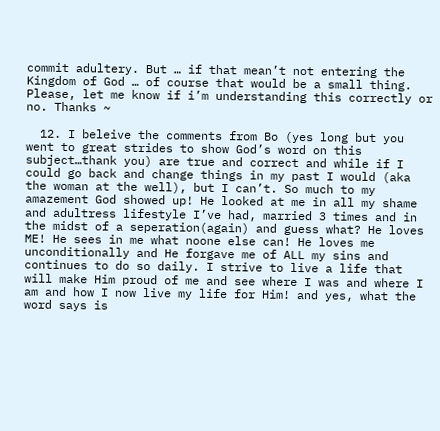commit adultery. But … if that mean’t not entering the Kingdom of God … of course that would be a small thing. Please, let me know if i’m understanding this correctly or no. Thanks ~

  12. I beleive the comments from Bo (yes long but you went to great strides to show God’s word on this subject…thank you) are true and correct and while if I could go back and change things in my past I would (aka the woman at the well), but I can’t. So much to my amazement God showed up! He looked at me in all my shame and adultress lifestyle I’ve had, married 3 times and in the midst of a seperation(again) and guess what? He loves ME! He sees in me what noone else can! He loves me unconditionally and He forgave me of ALL my sins and continues to do so daily. I strive to live a life that will make Him proud of me and see where I was and where I am and how I now live my life for Him! and yes, what the word says is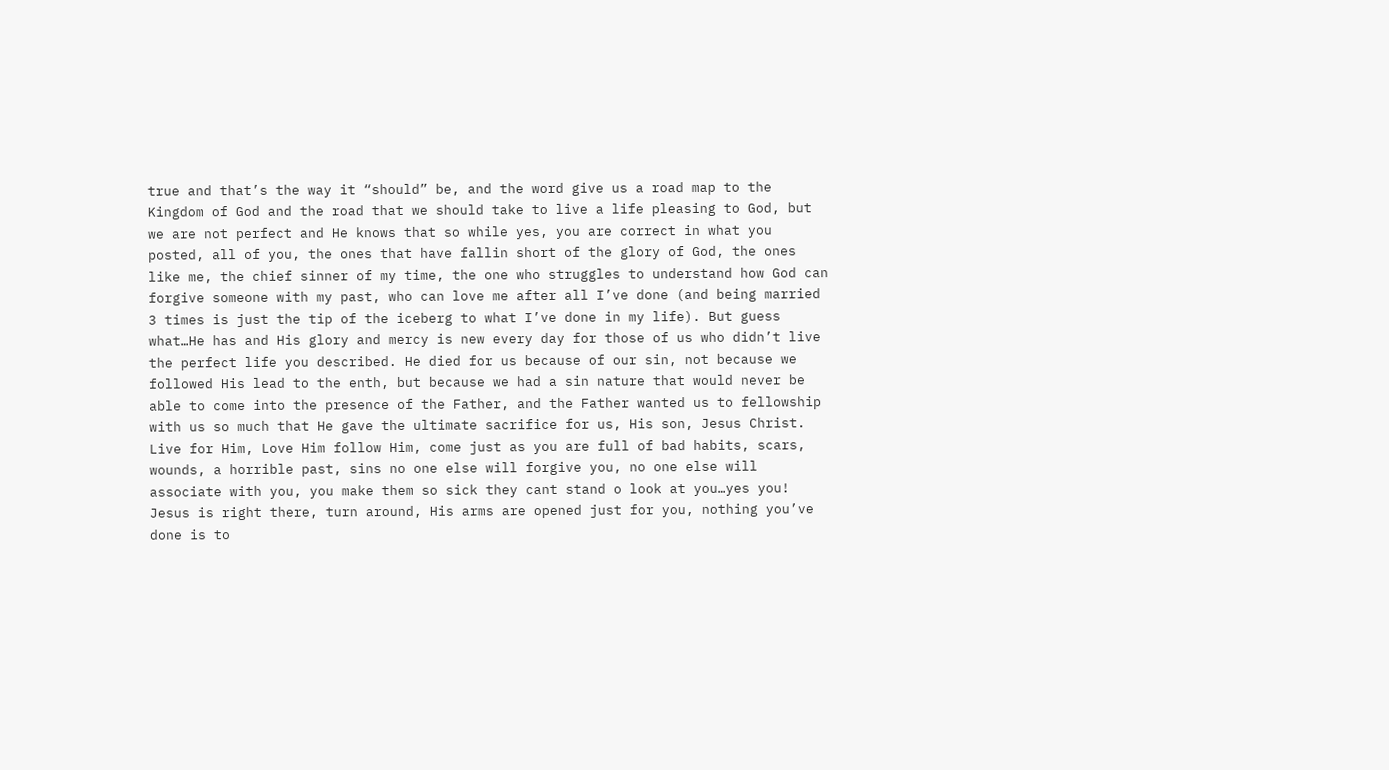true and that’s the way it “should” be, and the word give us a road map to the Kingdom of God and the road that we should take to live a life pleasing to God, but we are not perfect and He knows that so while yes, you are correct in what you posted, all of you, the ones that have fallin short of the glory of God, the ones like me, the chief sinner of my time, the one who struggles to understand how God can forgive someone with my past, who can love me after all I’ve done (and being married 3 times is just the tip of the iceberg to what I’ve done in my life). But guess what…He has and His glory and mercy is new every day for those of us who didn’t live the perfect life you described. He died for us because of our sin, not because we followed His lead to the enth, but because we had a sin nature that would never be able to come into the presence of the Father, and the Father wanted us to fellowship with us so much that He gave the ultimate sacrifice for us, His son, Jesus Christ. Live for Him, Love Him follow Him, come just as you are full of bad habits, scars, wounds, a horrible past, sins no one else will forgive you, no one else will associate with you, you make them so sick they cant stand o look at you…yes you! Jesus is right there, turn around, His arms are opened just for you, nothing you’ve done is to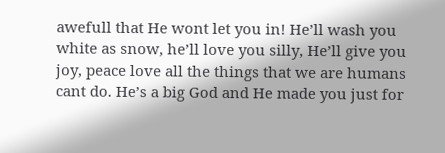awefull that He wont let you in! He’ll wash you white as snow, he’ll love you silly, He’ll give you joy, peace love all the things that we are humans cant do. He’s a big God and He made you just for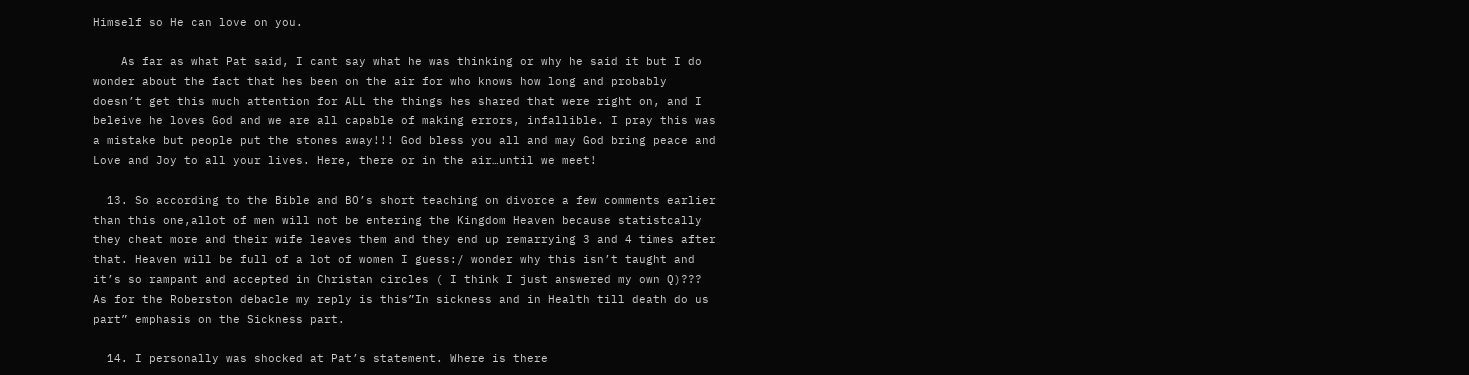Himself so He can love on you.

    As far as what Pat said, I cant say what he was thinking or why he said it but I do wonder about the fact that hes been on the air for who knows how long and probably doesn’t get this much attention for ALL the things hes shared that were right on, and I beleive he loves God and we are all capable of making errors, infallible. I pray this was a mistake but people put the stones away!!! God bless you all and may God bring peace and Love and Joy to all your lives. Here, there or in the air…until we meet!

  13. So according to the Bible and BO’s short teaching on divorce a few comments earlier than this one,allot of men will not be entering the Kingdom Heaven because statistcally they cheat more and their wife leaves them and they end up remarrying 3 and 4 times after that. Heaven will be full of a lot of women I guess:/ wonder why this isn’t taught and it’s so rampant and accepted in Christan circles ( I think I just answered my own Q)??? As for the Roberston debacle my reply is this”In sickness and in Health till death do us part” emphasis on the Sickness part.

  14. I personally was shocked at Pat’s statement. Where is there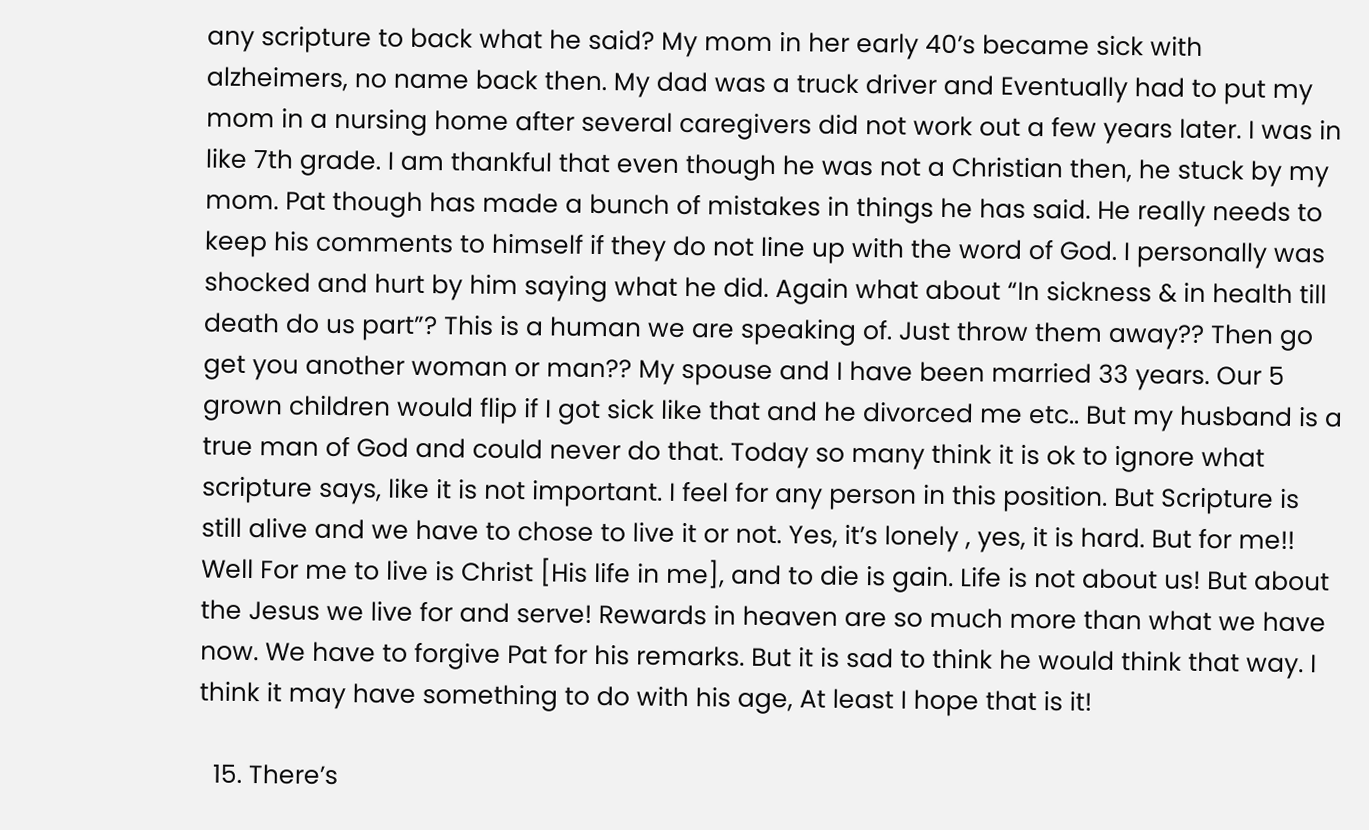any scripture to back what he said? My mom in her early 40’s became sick with alzheimers, no name back then. My dad was a truck driver and Eventually had to put my mom in a nursing home after several caregivers did not work out a few years later. I was in like 7th grade. I am thankful that even though he was not a Christian then, he stuck by my mom. Pat though has made a bunch of mistakes in things he has said. He really needs to keep his comments to himself if they do not line up with the word of God. I personally was shocked and hurt by him saying what he did. Again what about “In sickness & in health till death do us part”? This is a human we are speaking of. Just throw them away?? Then go get you another woman or man?? My spouse and I have been married 33 years. Our 5 grown children would flip if I got sick like that and he divorced me etc.. But my husband is a true man of God and could never do that. Today so many think it is ok to ignore what scripture says, like it is not important. I feel for any person in this position. But Scripture is still alive and we have to chose to live it or not. Yes, it’s lonely , yes, it is hard. But for me!! Well For me to live is Christ [His life in me], and to die is gain. Life is not about us! But about the Jesus we live for and serve! Rewards in heaven are so much more than what we have now. We have to forgive Pat for his remarks. But it is sad to think he would think that way. I think it may have something to do with his age, At least I hope that is it!

  15. There’s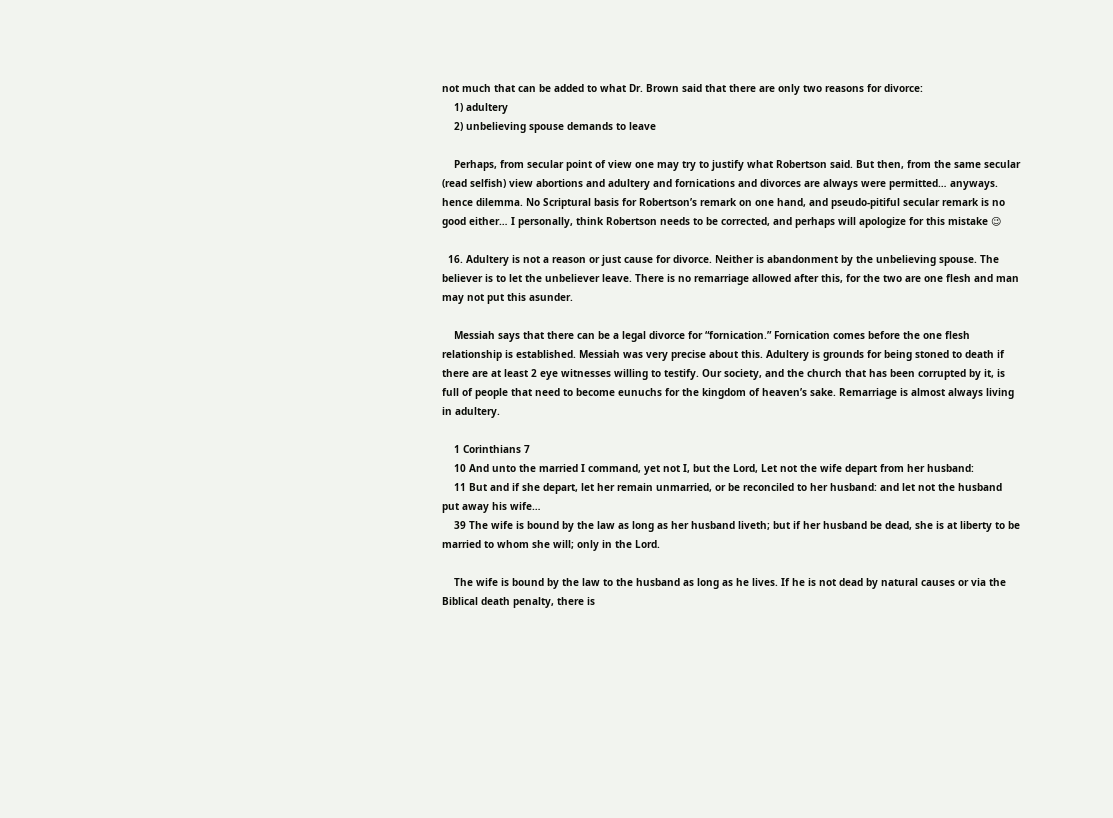not much that can be added to what Dr. Brown said that there are only two reasons for divorce:
    1) adultery
    2) unbelieving spouse demands to leave

    Perhaps, from secular point of view one may try to justify what Robertson said. But then, from the same secular (read selfish) view abortions and adultery and fornications and divorces are always were permitted… anyways. hence dilemma. No Scriptural basis for Robertson’s remark on one hand, and pseudo-pitiful secular remark is no good either… I personally, think Robertson needs to be corrected, and perhaps will apologize for this mistake 😉

  16. Adultery is not a reason or just cause for divorce. Neither is abandonment by the unbelieving spouse. The believer is to let the unbeliever leave. There is no remarriage allowed after this, for the two are one flesh and man may not put this asunder.

    Messiah says that there can be a legal divorce for “fornication.” Fornication comes before the one flesh relationship is established. Messiah was very precise about this. Adultery is grounds for being stoned to death if there are at least 2 eye witnesses willing to testify. Our society, and the church that has been corrupted by it, is full of people that need to become eunuchs for the kingdom of heaven’s sake. Remarriage is almost always living in adultery.

    1 Corinthians 7
    10 And unto the married I command, yet not I, but the Lord, Let not the wife depart from her husband:
    11 But and if she depart, let her remain unmarried, or be reconciled to her husband: and let not the husband put away his wife…
    39 The wife is bound by the law as long as her husband liveth; but if her husband be dead, she is at liberty to be married to whom she will; only in the Lord.

    The wife is bound by the law to the husband as long as he lives. If he is not dead by natural causes or via the Biblical death penalty, there is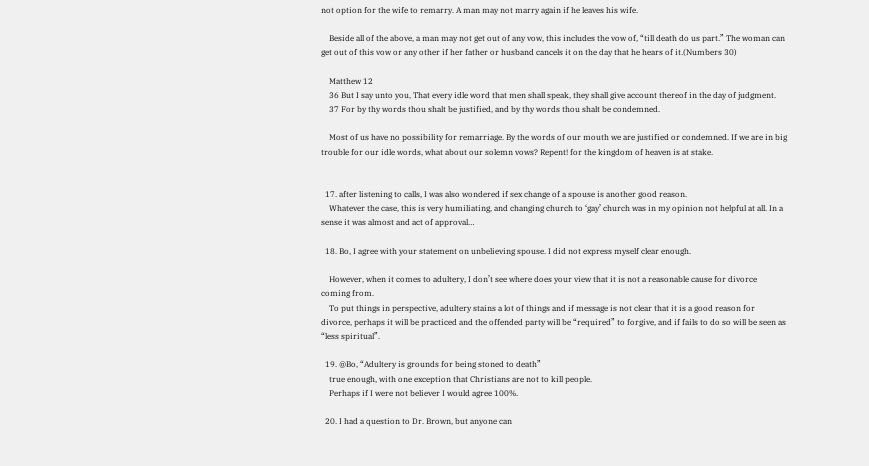not option for the wife to remarry. A man may not marry again if he leaves his wife.

    Beside all of the above, a man may not get out of any vow, this includes the vow of, “till death do us part.” The woman can get out of this vow or any other if her father or husband cancels it on the day that he hears of it.(Numbers 30)

    Matthew 12
    36 But I say unto you, That every idle word that men shall speak, they shall give account thereof in the day of judgment.
    37 For by thy words thou shalt be justified, and by thy words thou shalt be condemned.

    Most of us have no possibility for remarriage. By the words of our mouth we are justified or condemned. If we are in big trouble for our idle words, what about our solemn vows? Repent! for the kingdom of heaven is at stake.


  17. after listening to calls, I was also wondered if sex change of a spouse is another good reason.
    Whatever the case, this is very humiliating, and changing church to ‘gay’ church was in my opinion not helpful at all. In a sense it was almost and act of approval…

  18. Bo, I agree with your statement on unbelieving spouse. I did not express myself clear enough.

    However, when it comes to adultery, I don’t see where does your view that it is not a reasonable cause for divorce coming from.
    To put things in perspective, adultery stains a lot of things and if message is not clear that it is a good reason for divorce, perhaps it will be practiced and the offended party will be “required” to forgive, and if fails to do so will be seen as “less spiritual”.

  19. @Bo, “Adultery is grounds for being stoned to death”
    true enough, with one exception that Christians are not to kill people.
    Perhaps if I were not believer I would agree 100%.

  20. I had a question to Dr. Brown, but anyone can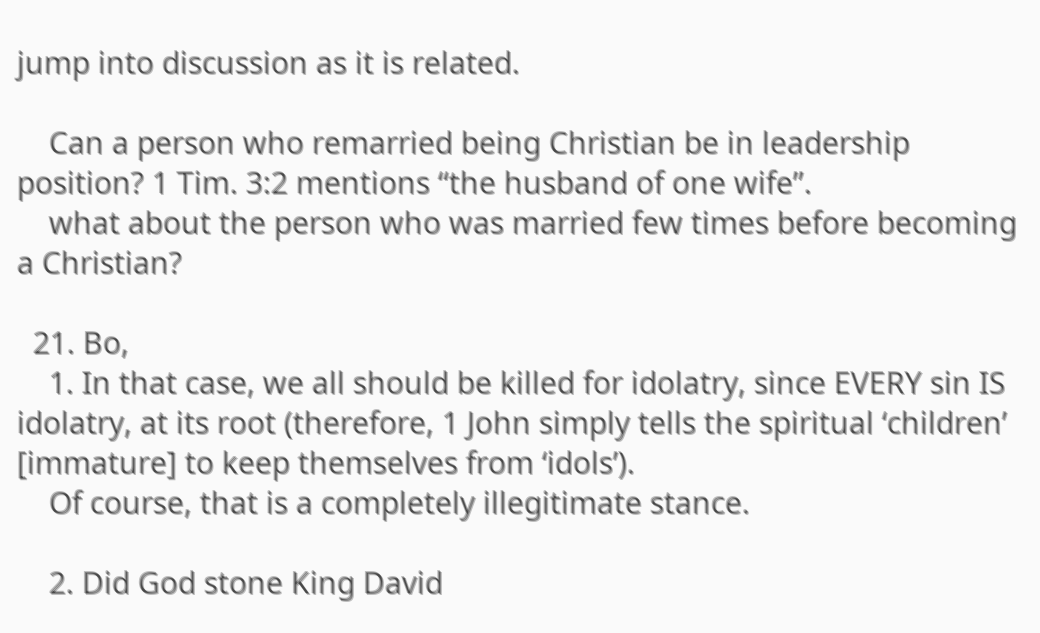jump into discussion as it is related.

    Can a person who remarried being Christian be in leadership position? 1 Tim. 3:2 mentions “the husband of one wife”.
    what about the person who was married few times before becoming a Christian?

  21. Bo,
    1. In that case, we all should be killed for idolatry, since EVERY sin IS idolatry, at its root (therefore, 1 John simply tells the spiritual ‘children’ [immature] to keep themselves from ‘idols’).
    Of course, that is a completely illegitimate stance.

    2. Did God stone King David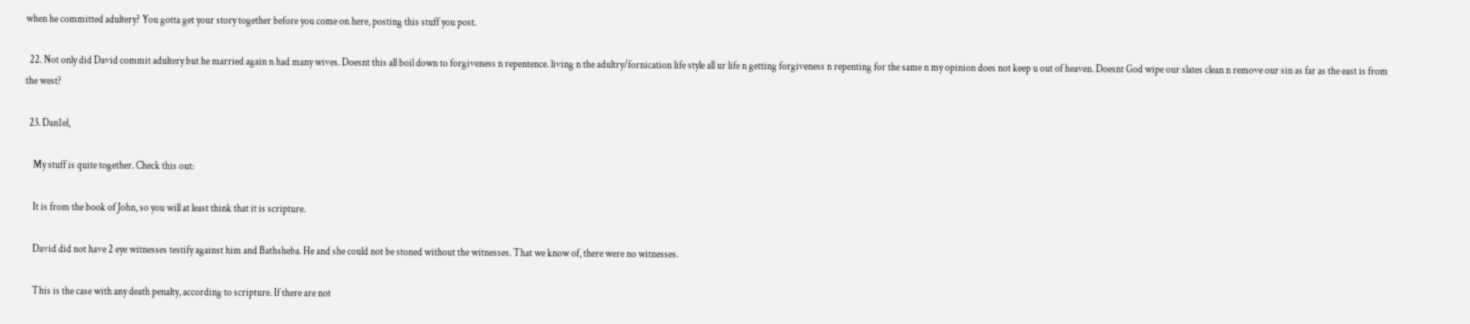when he committed adultery? You gotta get your story together before you come on here, posting this stuff you post.

  22. Not only did David commit adultery but he married again n had many wives. Doesnt this all boil down to forgiveness n repentence. living n the adultry/fornication life style all ur life n getting forgiveness n repenting for the same n my opinion does not keep u out of heaven. Doesnt God wipe our slates clean n remove our sin as far as the east is from the west?

  23. Dan1el,

    My stuff is quite together. Check this out:

    It is from the book of John, so you will at least think that it is scripture.

    David did not have 2 eye witnesses testify against him and Bathsheba. He and she could not be stoned without the witnesses. That we know of, there were no witnesses.

    This is the case with any death penalty, according to scripture. If there are not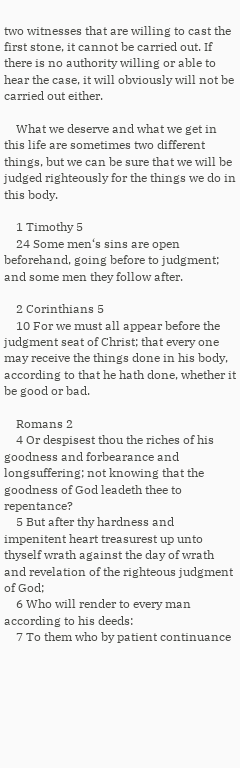two witnesses that are willing to cast the first stone, it cannot be carried out. If there is no authority willing or able to hear the case, it will obviously will not be carried out either.

    What we deserve and what we get in this life are sometimes two different things, but we can be sure that we will be judged righteously for the things we do in this body.

    1 Timothy 5
    24 Some men‘s sins are open beforehand, going before to judgment; and some men they follow after.

    2 Corinthians 5
    10 For we must all appear before the judgment seat of Christ; that every one may receive the things done in his body, according to that he hath done, whether it be good or bad.

    Romans 2
    4 Or despisest thou the riches of his goodness and forbearance and longsuffering; not knowing that the goodness of God leadeth thee to repentance?
    5 But after thy hardness and impenitent heart treasurest up unto thyself wrath against the day of wrath and revelation of the righteous judgment of God;
    6 Who will render to every man according to his deeds:
    7 To them who by patient continuance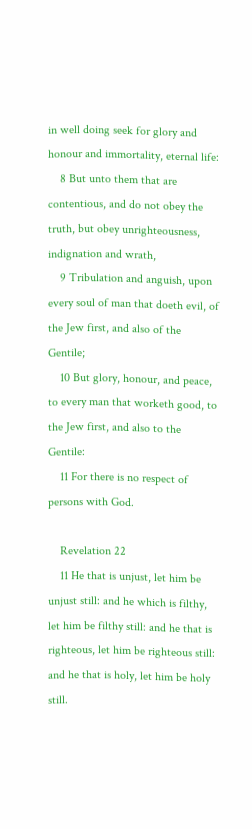in well doing seek for glory and honour and immortality, eternal life:
    8 But unto them that are contentious, and do not obey the truth, but obey unrighteousness, indignation and wrath,
    9 Tribulation and anguish, upon every soul of man that doeth evil, of the Jew first, and also of the Gentile;
    10 But glory, honour, and peace, to every man that worketh good, to the Jew first, and also to the Gentile:
    11 For there is no respect of persons with God.

    Revelation 22
    11 He that is unjust, let him be unjust still: and he which is filthy, let him be filthy still: and he that is righteous, let him be righteous still: and he that is holy, let him be holy still.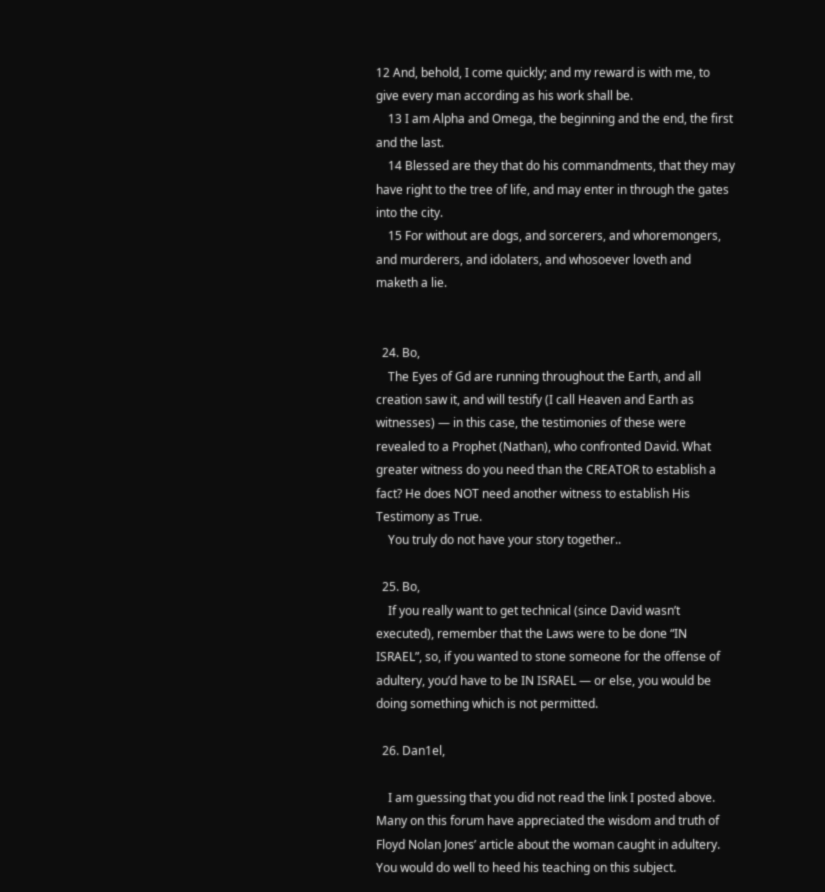12 And, behold, I come quickly; and my reward is with me, to give every man according as his work shall be.
    13 I am Alpha and Omega, the beginning and the end, the first and the last.
    14 Blessed are they that do his commandments, that they may have right to the tree of life, and may enter in through the gates into the city.
    15 For without are dogs, and sorcerers, and whoremongers, and murderers, and idolaters, and whosoever loveth and maketh a lie.


  24. Bo,
    The Eyes of Gd are running throughout the Earth, and all creation saw it, and will testify (I call Heaven and Earth as witnesses) — in this case, the testimonies of these were revealed to a Prophet (Nathan), who confronted David. What greater witness do you need than the CREATOR to establish a fact? He does NOT need another witness to establish His Testimony as True.
    You truly do not have your story together..

  25. Bo,
    If you really want to get technical (since David wasn’t executed), remember that the Laws were to be done “IN ISRAEL”, so, if you wanted to stone someone for the offense of adultery, you’d have to be IN ISRAEL — or else, you would be doing something which is not permitted.

  26. Dan1el,

    I am guessing that you did not read the link I posted above. Many on this forum have appreciated the wisdom and truth of Floyd Nolan Jones’ article about the woman caught in adultery. You would do well to heed his teaching on this subject.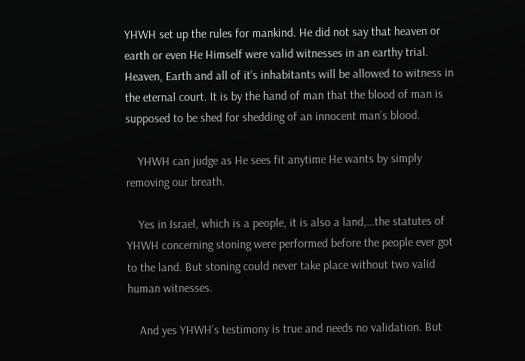YHWH set up the rules for mankind. He did not say that heaven or earth or even He Himself were valid witnesses in an earthy trial. Heaven, Earth and all of it’s inhabitants will be allowed to witness in the eternal court. It is by the hand of man that the blood of man is supposed to be shed for shedding of an innocent man’s blood.

    YHWH can judge as He sees fit anytime He wants by simply removing our breath.

    Yes in Israel, which is a people, it is also a land,…the statutes of YHWH concerning stoning were performed before the people ever got to the land. But stoning could never take place without two valid human witnesses.

    And yes YHWH’s testimony is true and needs no validation. But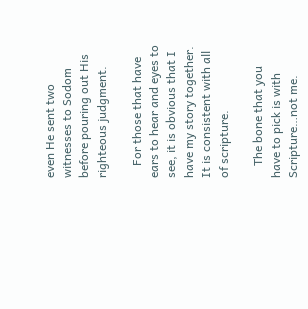even He sent two witnesses to Sodom before pouring out His righteous judgment.

    For those that have ears to hear and eyes to see, it is obvious that I have my story together. It is consistent with all of scripture.

    The bone that you have to pick is with Scripture…not me.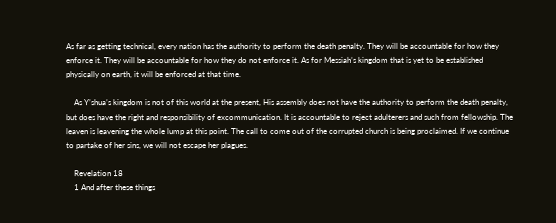As far as getting technical, every nation has the authority to perform the death penalty. They will be accountable for how they enforce it. They will be accountable for how they do not enforce it. As for Messiah’s kingdom that is yet to be established physically on earth, it will be enforced at that time.

    As Y’shua’s kingdom is not of this world at the present, His assembly does not have the authority to perform the death penalty, but does have the right and responsibility of excommunication. It is accountable to reject adulterers and such from fellowship. The leaven is leavening the whole lump at this point. The call to come out of the corrupted church is being proclaimed. If we continue to partake of her sins, we will not escape her plagues.

    Revelation 18
    1 And after these things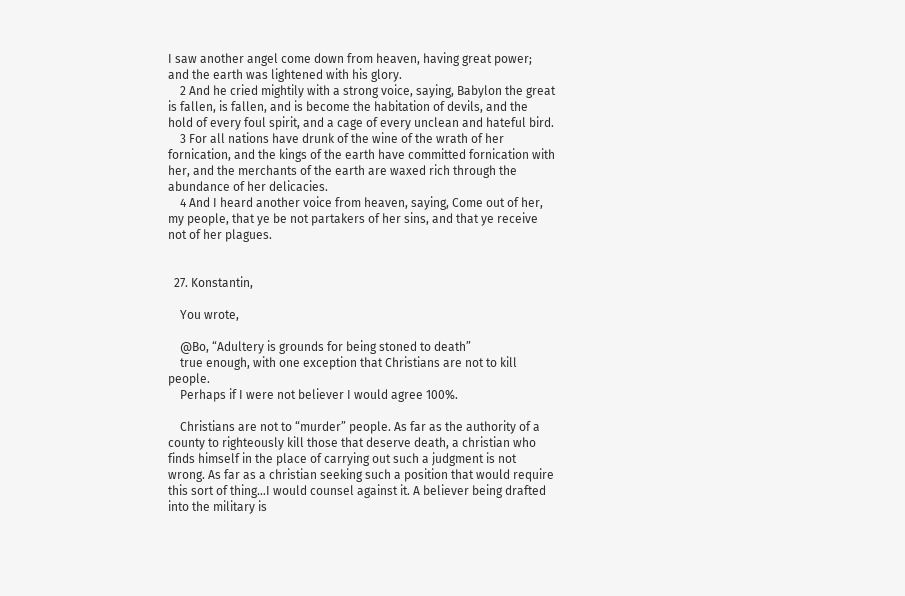I saw another angel come down from heaven, having great power; and the earth was lightened with his glory.
    2 And he cried mightily with a strong voice, saying, Babylon the great is fallen, is fallen, and is become the habitation of devils, and the hold of every foul spirit, and a cage of every unclean and hateful bird.
    3 For all nations have drunk of the wine of the wrath of her fornication, and the kings of the earth have committed fornication with her, and the merchants of the earth are waxed rich through the abundance of her delicacies.
    4 And I heard another voice from heaven, saying, Come out of her, my people, that ye be not partakers of her sins, and that ye receive not of her plagues.


  27. Konstantin,

    You wrote,

    @Bo, “Adultery is grounds for being stoned to death”
    true enough, with one exception that Christians are not to kill people.
    Perhaps if I were not believer I would agree 100%.

    Christians are not to “murder” people. As far as the authority of a county to righteously kill those that deserve death, a christian who finds himself in the place of carrying out such a judgment is not wrong. As far as a christian seeking such a position that would require this sort of thing…I would counsel against it. A believer being drafted into the military is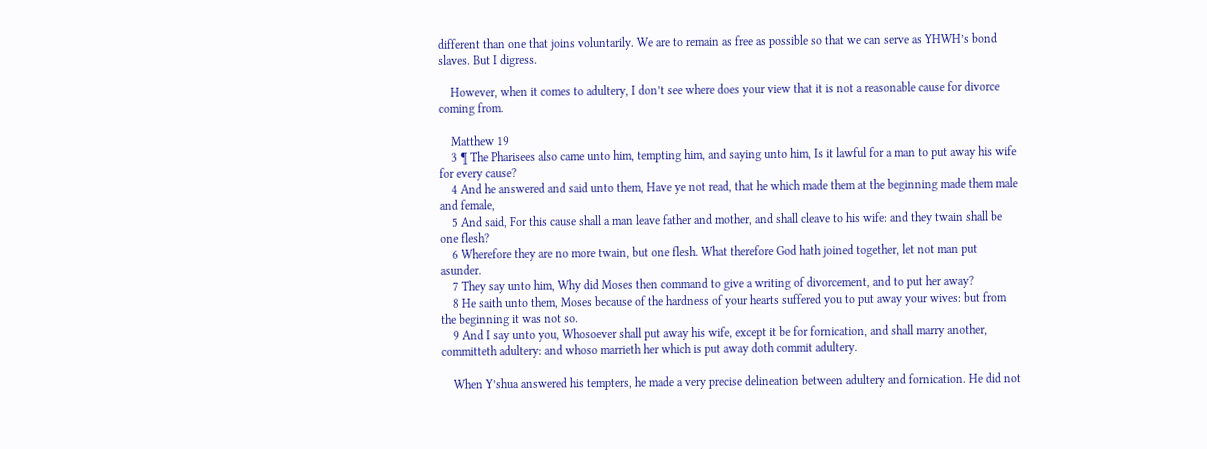different than one that joins voluntarily. We are to remain as free as possible so that we can serve as YHWH’s bond slaves. But I digress.

    However, when it comes to adultery, I don’t see where does your view that it is not a reasonable cause for divorce coming from.

    Matthew 19
    3 ¶ The Pharisees also came unto him, tempting him, and saying unto him, Is it lawful for a man to put away his wife for every cause?
    4 And he answered and said unto them, Have ye not read, that he which made them at the beginning made them male and female,
    5 And said, For this cause shall a man leave father and mother, and shall cleave to his wife: and they twain shall be one flesh?
    6 Wherefore they are no more twain, but one flesh. What therefore God hath joined together, let not man put asunder.
    7 They say unto him, Why did Moses then command to give a writing of divorcement, and to put her away?
    8 He saith unto them, Moses because of the hardness of your hearts suffered you to put away your wives: but from the beginning it was not so.
    9 And I say unto you, Whosoever shall put away his wife, except it be for fornication, and shall marry another, committeth adultery: and whoso marrieth her which is put away doth commit adultery.

    When Y’shua answered his tempters, he made a very precise delineation between adultery and fornication. He did not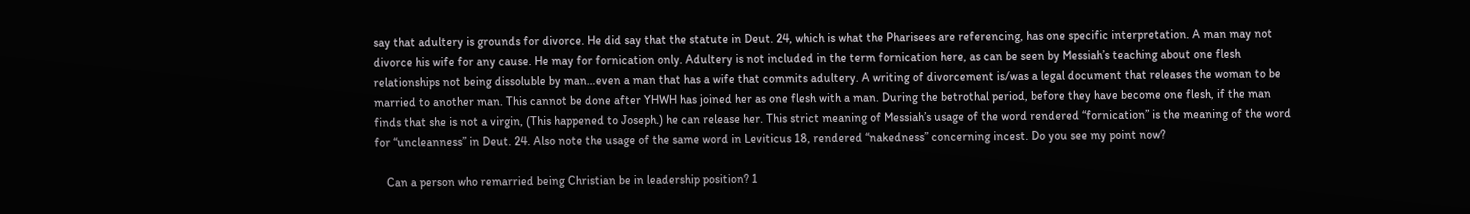say that adultery is grounds for divorce. He did say that the statute in Deut. 24, which is what the Pharisees are referencing, has one specific interpretation. A man may not divorce his wife for any cause. He may for fornication only. Adultery is not included in the term fornication here, as can be seen by Messiah’s teaching about one flesh relationships not being dissoluble by man…even a man that has a wife that commits adultery. A writing of divorcement is/was a legal document that releases the woman to be married to another man. This cannot be done after YHWH has joined her as one flesh with a man. During the betrothal period, before they have become one flesh, if the man finds that she is not a virgin, (This happened to Joseph.) he can release her. This strict meaning of Messiah’s usage of the word rendered “fornication” is the meaning of the word for “uncleanness” in Deut. 24. Also note the usage of the same word in Leviticus 18, rendered “nakedness” concerning incest. Do you see my point now?

    Can a person who remarried being Christian be in leadership position? 1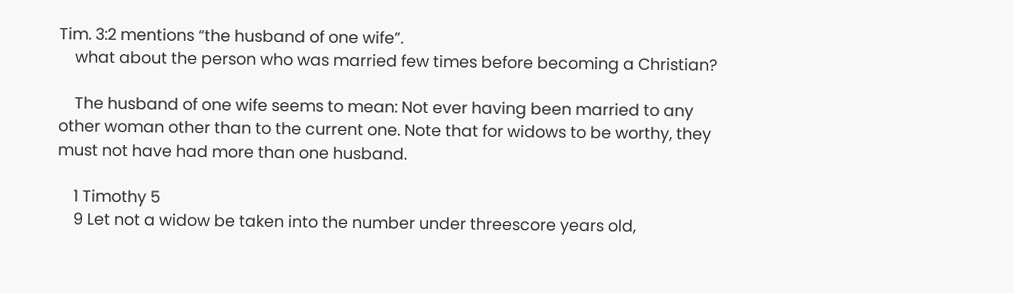Tim. 3:2 mentions “the husband of one wife”.
    what about the person who was married few times before becoming a Christian?

    The husband of one wife seems to mean: Not ever having been married to any other woman other than to the current one. Note that for widows to be worthy, they must not have had more than one husband.

    1 Timothy 5
    9 Let not a widow be taken into the number under threescore years old,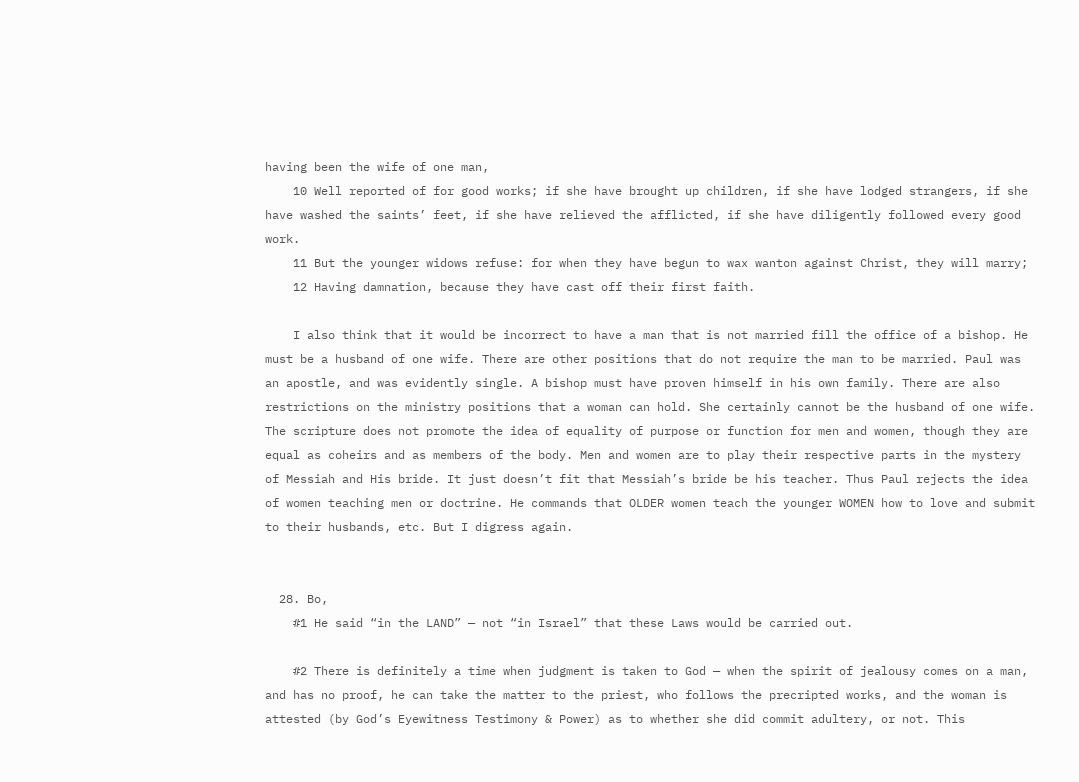having been the wife of one man,
    10 Well reported of for good works; if she have brought up children, if she have lodged strangers, if she have washed the saints’ feet, if she have relieved the afflicted, if she have diligently followed every good work.
    11 But the younger widows refuse: for when they have begun to wax wanton against Christ, they will marry;
    12 Having damnation, because they have cast off their first faith.

    I also think that it would be incorrect to have a man that is not married fill the office of a bishop. He must be a husband of one wife. There are other positions that do not require the man to be married. Paul was an apostle, and was evidently single. A bishop must have proven himself in his own family. There are also restrictions on the ministry positions that a woman can hold. She certainly cannot be the husband of one wife. The scripture does not promote the idea of equality of purpose or function for men and women, though they are equal as coheirs and as members of the body. Men and women are to play their respective parts in the mystery of Messiah and His bride. It just doesn’t fit that Messiah’s bride be his teacher. Thus Paul rejects the idea of women teaching men or doctrine. He commands that OLDER women teach the younger WOMEN how to love and submit to their husbands, etc. But I digress again.


  28. Bo,
    #1 He said “in the LAND” — not “in Israel” that these Laws would be carried out.

    #2 There is definitely a time when judgment is taken to God — when the spirit of jealousy comes on a man, and has no proof, he can take the matter to the priest, who follows the precripted works, and the woman is attested (by God’s Eyewitness Testimony & Power) as to whether she did commit adultery, or not. This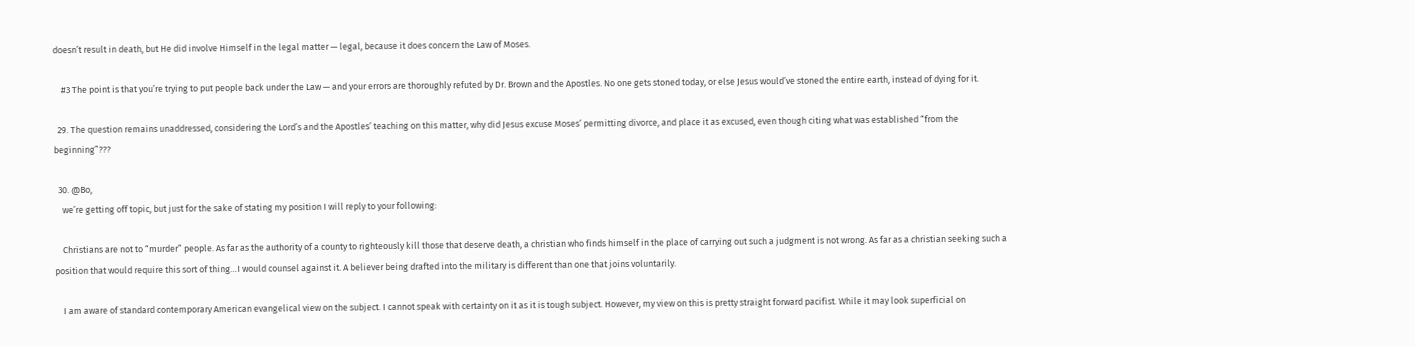doesn’t result in death, but He did involve Himself in the legal matter — legal, because it does concern the Law of Moses.

    #3 The point is that you’re trying to put people back under the Law — and your errors are thoroughly refuted by Dr. Brown and the Apostles. No one gets stoned today, or else Jesus would’ve stoned the entire earth, instead of dying for it.

  29. The question remains unaddressed, considering the Lord’s and the Apostles’ teaching on this matter, why did Jesus excuse Moses’ permitting divorce, and place it as excused, even though citing what was established “from the beginning”???

  30. @Bo,
    we’re getting off topic, but just for the sake of stating my position I will reply to your following:

    Christians are not to “murder” people. As far as the authority of a county to righteously kill those that deserve death, a christian who finds himself in the place of carrying out such a judgment is not wrong. As far as a christian seeking such a position that would require this sort of thing…I would counsel against it. A believer being drafted into the military is different than one that joins voluntarily.

    I am aware of standard contemporary American evangelical view on the subject. I cannot speak with certainty on it as it is tough subject. However, my view on this is pretty straight forward pacifist. While it may look superficial on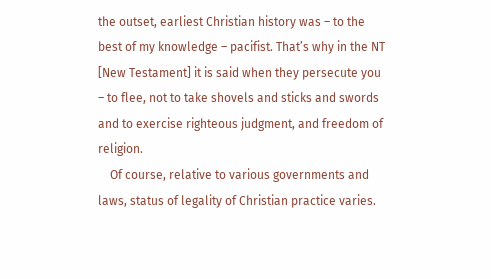the outset, earliest Christian history was – to the best of my knowledge – pacifist. That’s why in the NT [New Testament] it is said when they persecute you – to flee, not to take shovels and sticks and swords and to exercise righteous judgment, and freedom of religion.
    Of course, relative to various governments and laws, status of legality of Christian practice varies.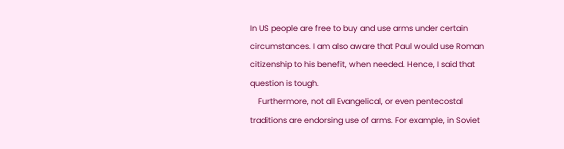In US people are free to buy and use arms under certain circumstances. I am also aware that Paul would use Roman citizenship to his benefit, when needed. Hence, I said that question is tough.
    Furthermore, not all Evangelical, or even pentecostal traditions are endorsing use of arms. For example, in Soviet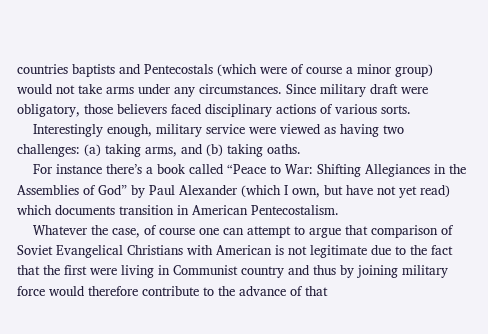countries baptists and Pentecostals (which were of course a minor group) would not take arms under any circumstances. Since military draft were obligatory, those believers faced disciplinary actions of various sorts.
    Interestingly enough, military service were viewed as having two challenges: (a) taking arms, and (b) taking oaths.
    For instance there’s a book called “Peace to War: Shifting Allegiances in the Assemblies of God” by Paul Alexander (which I own, but have not yet read) which documents transition in American Pentecostalism.
    Whatever the case, of course one can attempt to argue that comparison of Soviet Evangelical Christians with American is not legitimate due to the fact that the first were living in Communist country and thus by joining military force would therefore contribute to the advance of that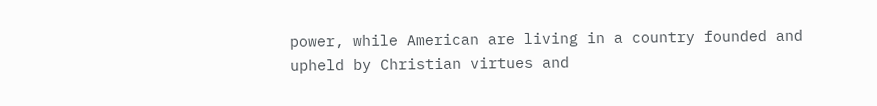power, while American are living in a country founded and upheld by Christian virtues and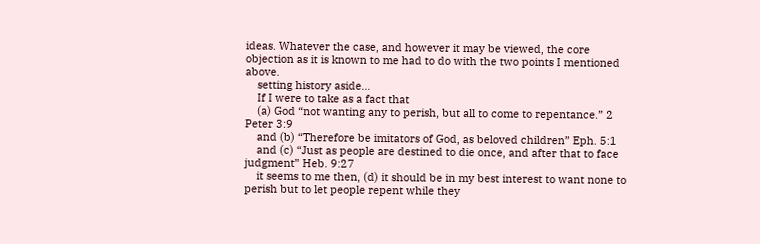ideas. Whatever the case, and however it may be viewed, the core objection as it is known to me had to do with the two points I mentioned above.
    setting history aside…
    If I were to take as a fact that
    (a) God “not wanting any to perish, but all to come to repentance.” 2 Peter 3:9
    and (b) “Therefore be imitators of God, as beloved children” Eph. 5:1
    and (c) “Just as people are destined to die once, and after that to face judgment” Heb. 9:27
    it seems to me then, (d) it should be in my best interest to want none to perish but to let people repent while they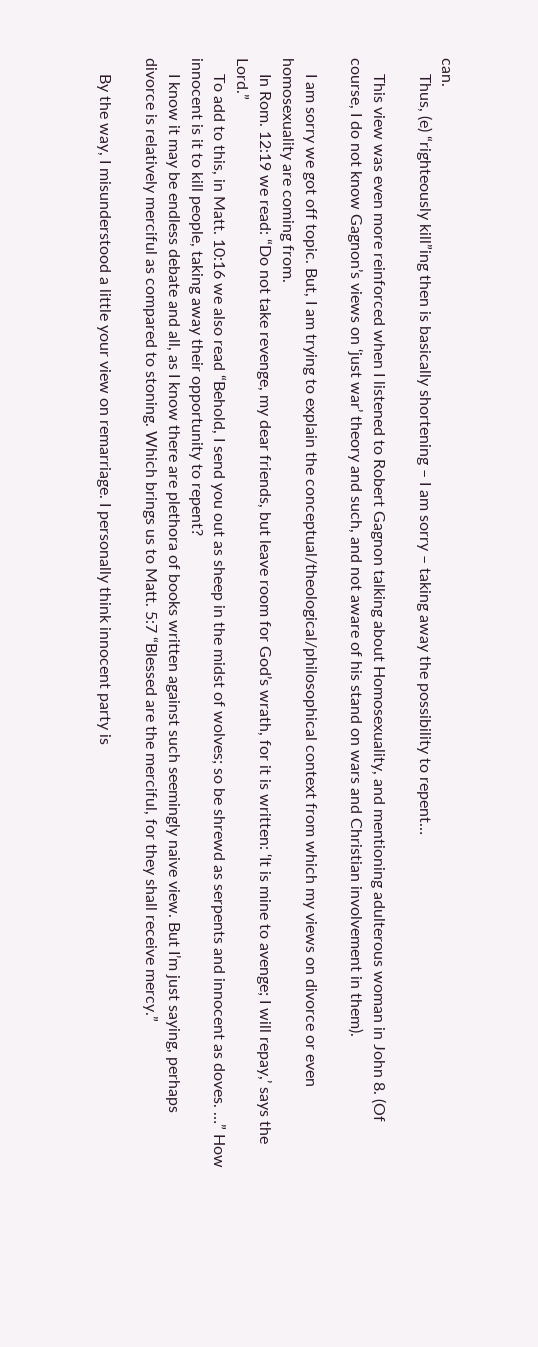can.
    Thus, (e) “righteously kill”ing then is basically shortening – I am sorry – taking away the possibility to repent…

    This view was even more reinforced when I listened to Robert Gagnon talking about Homosexuality, and mentioning adulterous woman in John 8. (Of course, I do not know Gagnon’s views on ‘just war’ theory and such, and not aware of his stand on wars and Christian involvement in them).

    I am sorry we got off topic. But, I am trying to explain the conceptual/theological/philosophical context from which my views on divorce or even homosexuality are coming from.
    In Rom. 12:19 we read: “Do not take revenge, my dear friends, but leave room for God’s wrath, for it is written: ‘It is mine to avenge; I will repay,’ says the Lord.”
    To add to this, in Matt. 10:16 we also read “Behold, I send you out as sheep in the midst of wolves; so be shrewd as serpents and innocent as doves. …” How innocent is it to kill people, taking away their opportunity to repent?
    I know it may be endless debate and all, as I know there are plethora of books written against such seemingly naive view. But I’m just saying, perhaps divorce is relatively merciful as compared to stoning. Which brings us to Matt. 5:7 “Blessed are the merciful, for they shall receive mercy.”

    By the way, I misunderstood a little your view on remarriage. I personally think innocent party is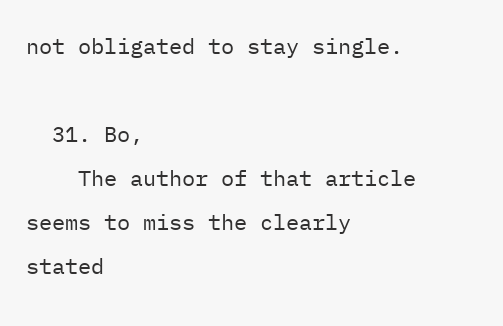not obligated to stay single.

  31. Bo,
    The author of that article seems to miss the clearly stated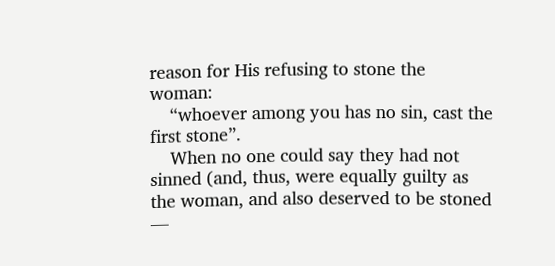reason for His refusing to stone the woman:
    “whoever among you has no sin, cast the first stone”.
    When no one could say they had not sinned (and, thus, were equally guilty as the woman, and also deserved to be stoned —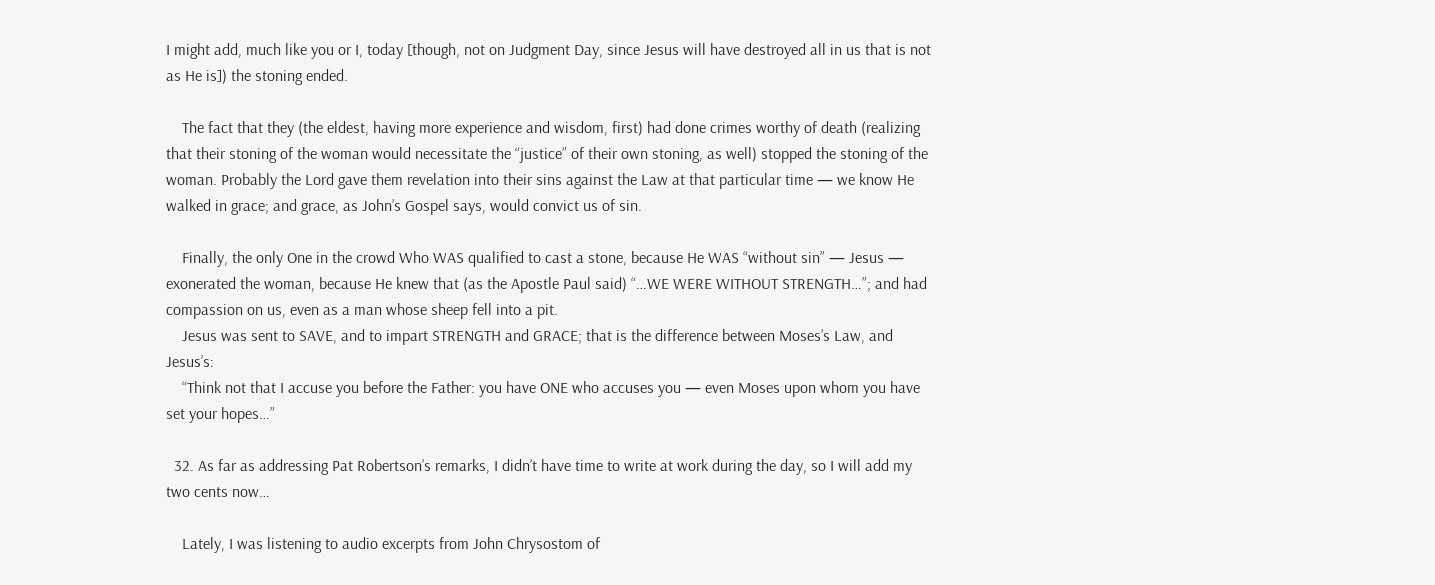I might add, much like you or I, today [though, not on Judgment Day, since Jesus will have destroyed all in us that is not as He is]) the stoning ended.

    The fact that they (the eldest, having more experience and wisdom, first) had done crimes worthy of death (realizing that their stoning of the woman would necessitate the “justice” of their own stoning, as well) stopped the stoning of the woman. Probably the Lord gave them revelation into their sins against the Law at that particular time — we know He walked in grace; and grace, as John’s Gospel says, would convict us of sin.

    Finally, the only One in the crowd Who WAS qualified to cast a stone, because He WAS “without sin” — Jesus — exonerated the woman, because He knew that (as the Apostle Paul said) “…WE WERE WITHOUT STRENGTH…”; and had compassion on us, even as a man whose sheep fell into a pit.
    Jesus was sent to SAVE, and to impart STRENGTH and GRACE; that is the difference between Moses’s Law, and Jesus’s:
    “Think not that I accuse you before the Father: you have ONE who accuses you — even Moses upon whom you have set your hopes…”

  32. As far as addressing Pat Robertson’s remarks, I didn’t have time to write at work during the day, so I will add my two cents now…

    Lately, I was listening to audio excerpts from John Chrysostom of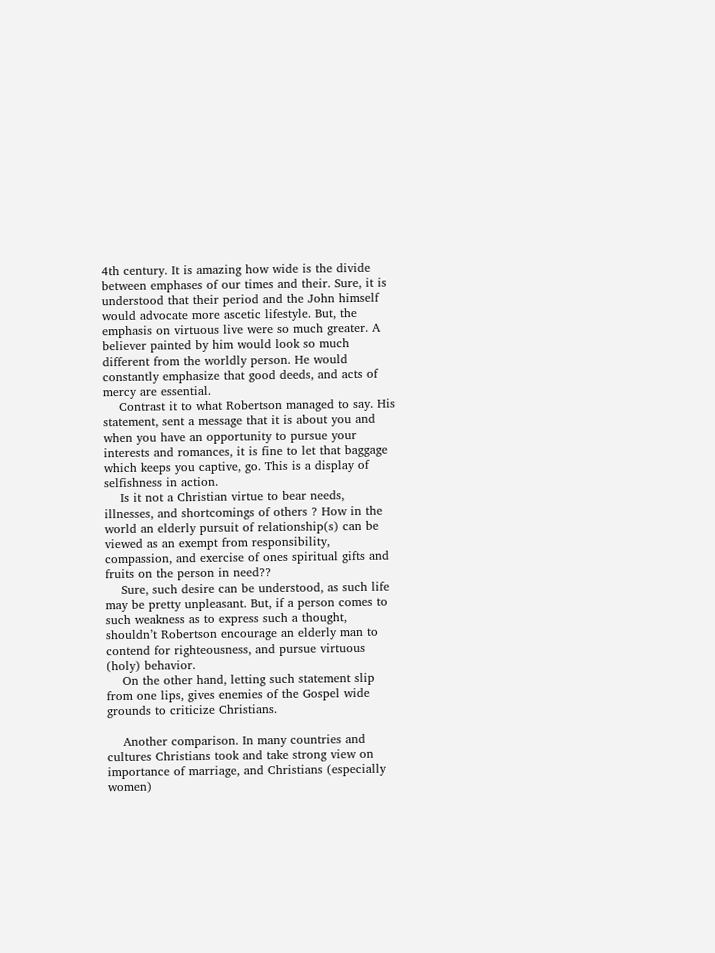4th century. It is amazing how wide is the divide between emphases of our times and their. Sure, it is understood that their period and the John himself would advocate more ascetic lifestyle. But, the emphasis on virtuous live were so much greater. A believer painted by him would look so much different from the worldly person. He would constantly emphasize that good deeds, and acts of mercy are essential.
    Contrast it to what Robertson managed to say. His statement, sent a message that it is about you and when you have an opportunity to pursue your interests and romances, it is fine to let that baggage which keeps you captive, go. This is a display of selfishness in action.
    Is it not a Christian virtue to bear needs, illnesses, and shortcomings of others ? How in the world an elderly pursuit of relationship(s) can be viewed as an exempt from responsibility, compassion, and exercise of ones spiritual gifts and fruits on the person in need??
    Sure, such desire can be understood, as such life may be pretty unpleasant. But, if a person comes to such weakness as to express such a thought, shouldn’t Robertson encourage an elderly man to contend for righteousness, and pursue virtuous (holy) behavior.
    On the other hand, letting such statement slip from one lips, gives enemies of the Gospel wide grounds to criticize Christians.

    Another comparison. In many countries and cultures Christians took and take strong view on importance of marriage, and Christians (especially women)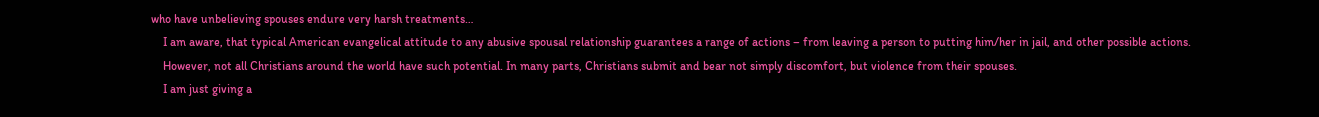who have unbelieving spouses endure very harsh treatments…
    I am aware, that typical American evangelical attitude to any abusive spousal relationship guarantees a range of actions – from leaving a person to putting him/her in jail, and other possible actions.
    However, not all Christians around the world have such potential. In many parts, Christians submit and bear not simply discomfort, but violence from their spouses.
    I am just giving a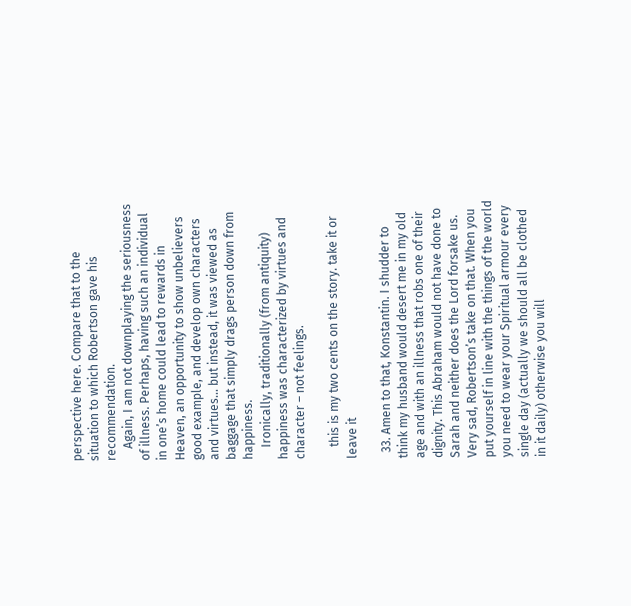perspective here. Compare that to the situation to which Robertson gave his recommendation.
    Again, I am not downplaying the seriousness of illness. Perhaps, having such an individual in one’s home could lead to rewards in Heaven, an opportunity to show unbelievers good example, and develop own characters and virtues… but instead, it was viewed as baggage that simply drags person down from happiness.
    Ironically, traditionally (from antiquity) happiness was characterized by virtues and character – not feelings.

    this is my two cents on the story. take it or leave it

  33. Amen to that, Konstantin. I shudder to think my husband would desert me in my old age and with an illness that robs one of their dignity. This Abraham would not have done to Sarah and neither does the Lord forsake us. Very sad, Robertson’s take on that. When you put yourself in line with the things of the world you need to wear your Spiritual armour every single day (actually we should all be clothed in it daily) otherwise you will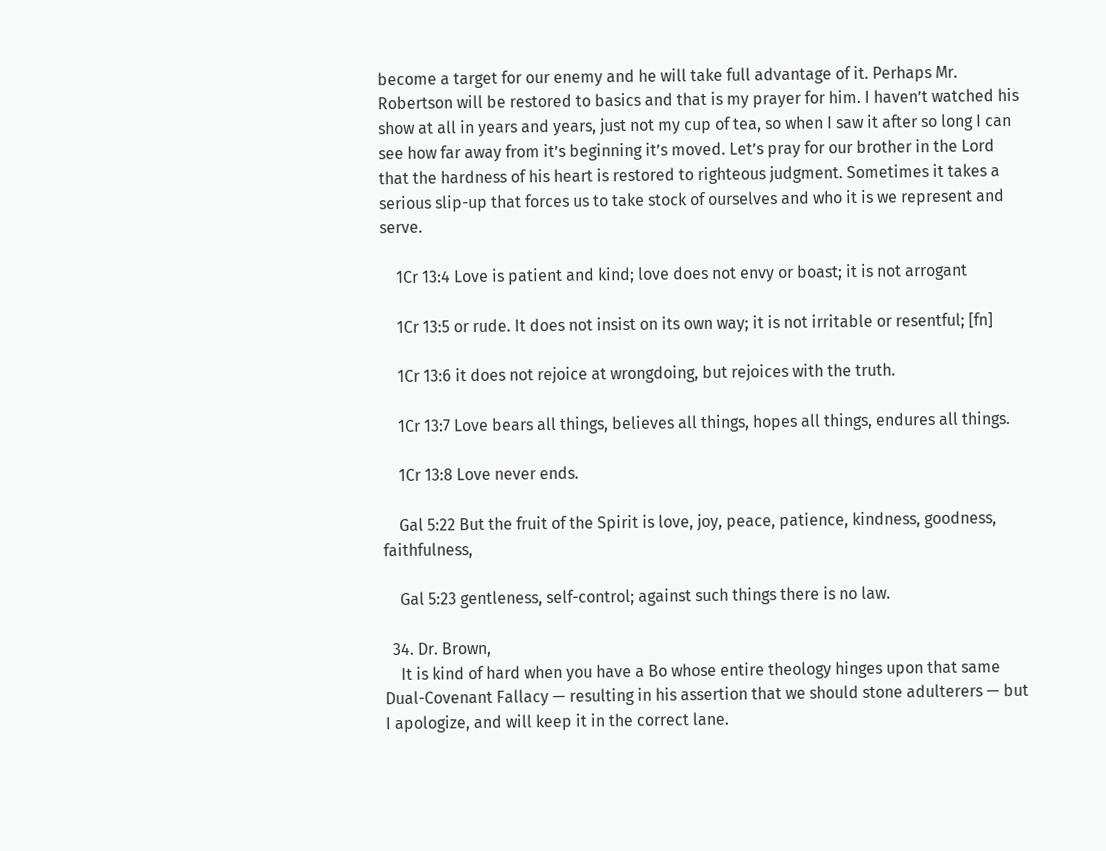become a target for our enemy and he will take full advantage of it. Perhaps Mr. Robertson will be restored to basics and that is my prayer for him. I haven’t watched his show at all in years and years, just not my cup of tea, so when I saw it after so long I can see how far away from it’s beginning it’s moved. Let’s pray for our brother in the Lord that the hardness of his heart is restored to righteous judgment. Sometimes it takes a serious slip-up that forces us to take stock of ourselves and who it is we represent and serve.

    1Cr 13:4 Love is patient and kind; love does not envy or boast; it is not arrogant

    1Cr 13:5 or rude. It does not insist on its own way; it is not irritable or resentful; [fn]

    1Cr 13:6 it does not rejoice at wrongdoing, but rejoices with the truth.

    1Cr 13:7 Love bears all things, believes all things, hopes all things, endures all things.

    1Cr 13:8 Love never ends.

    Gal 5:22 But the fruit of the Spirit is love, joy, peace, patience, kindness, goodness, faithfulness,

    Gal 5:23 gentleness, self-control; against such things there is no law.

  34. Dr. Brown,
    It is kind of hard when you have a Bo whose entire theology hinges upon that same Dual-Covenant Fallacy — resulting in his assertion that we should stone adulterers — but I apologize, and will keep it in the correct lane.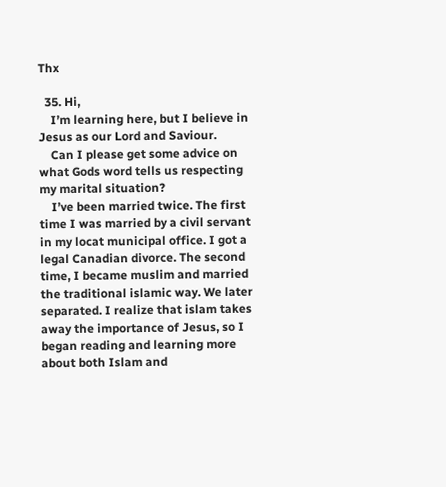Thx

  35. Hi,
    I’m learning here, but I believe in Jesus as our Lord and Saviour.
    Can I please get some advice on what Gods word tells us respecting my marital situation?
    I’ve been married twice. The first time I was married by a civil servant in my locat municipal office. I got a legal Canadian divorce. The second time, I became muslim and married the traditional islamic way. We later separated. I realize that islam takes away the importance of Jesus, so I began reading and learning more about both Islam and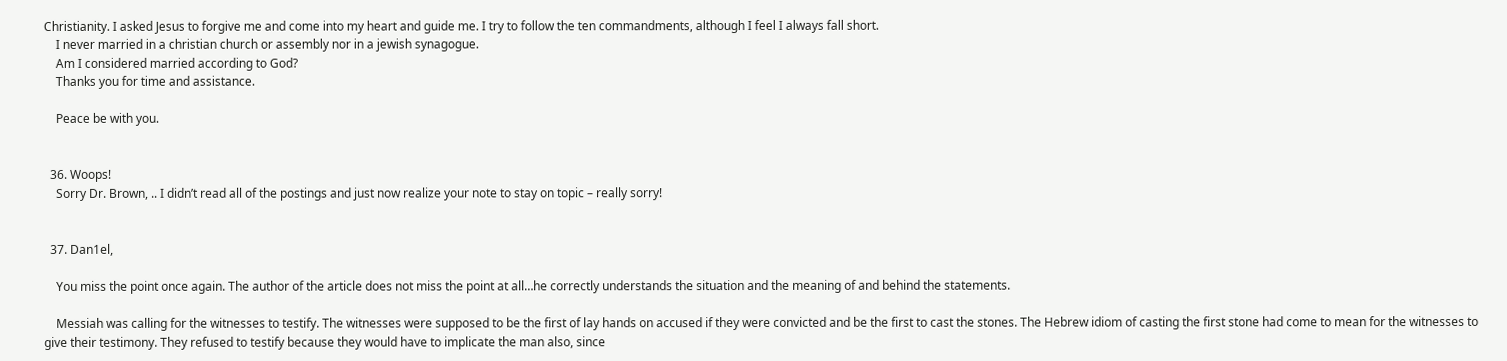Christianity. I asked Jesus to forgive me and come into my heart and guide me. I try to follow the ten commandments, although I feel I always fall short.
    I never married in a christian church or assembly nor in a jewish synagogue.
    Am I considered married according to God?
    Thanks you for time and assistance.

    Peace be with you.


  36. Woops!
    Sorry Dr. Brown, .. I didn’t read all of the postings and just now realize your note to stay on topic – really sorry!


  37. Dan1el,

    You miss the point once again. The author of the article does not miss the point at all…he correctly understands the situation and the meaning of and behind the statements.

    Messiah was calling for the witnesses to testify. The witnesses were supposed to be the first of lay hands on accused if they were convicted and be the first to cast the stones. The Hebrew idiom of casting the first stone had come to mean for the witnesses to give their testimony. They refused to testify because they would have to implicate the man also, since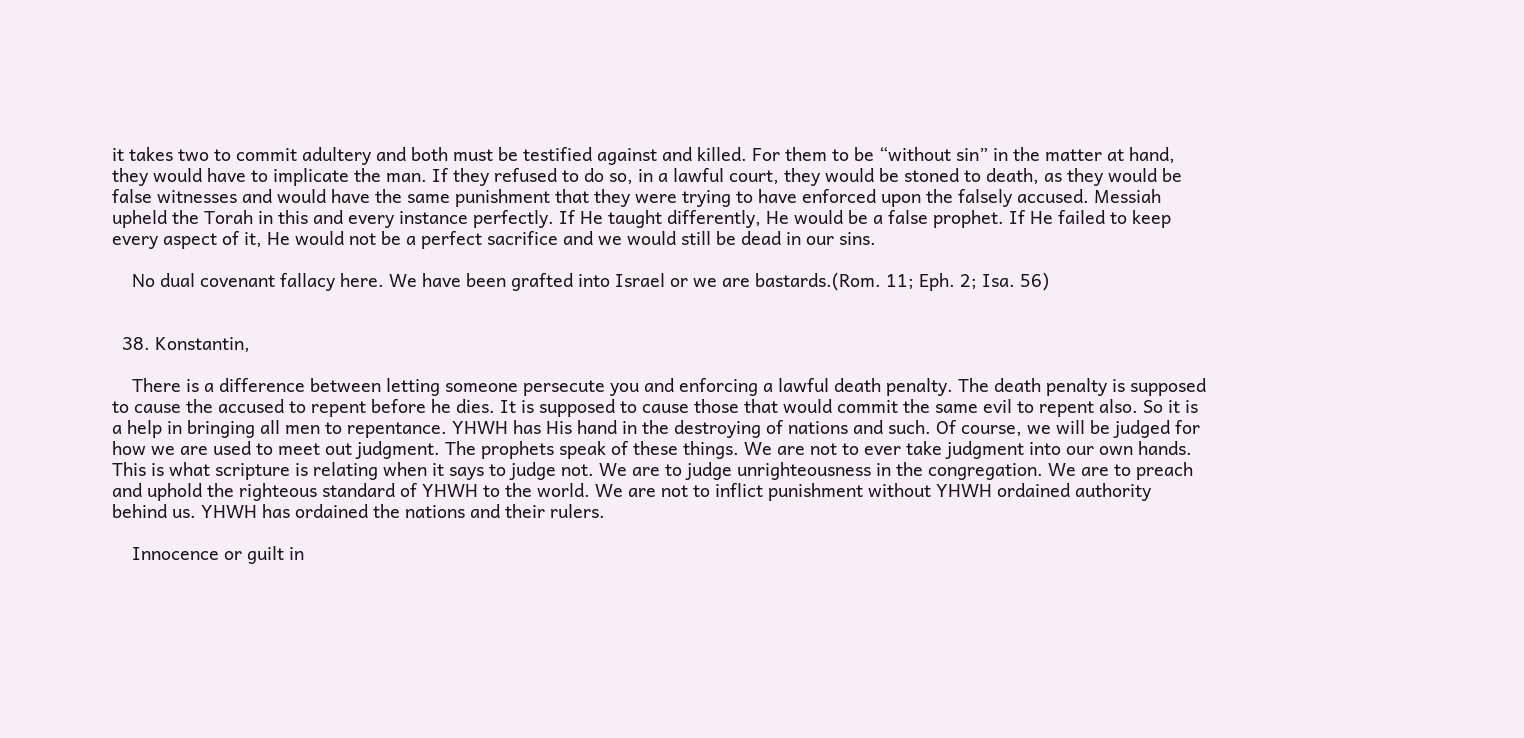it takes two to commit adultery and both must be testified against and killed. For them to be “without sin” in the matter at hand, they would have to implicate the man. If they refused to do so, in a lawful court, they would be stoned to death, as they would be false witnesses and would have the same punishment that they were trying to have enforced upon the falsely accused. Messiah upheld the Torah in this and every instance perfectly. If He taught differently, He would be a false prophet. If He failed to keep every aspect of it, He would not be a perfect sacrifice and we would still be dead in our sins.

    No dual covenant fallacy here. We have been grafted into Israel or we are bastards.(Rom. 11; Eph. 2; Isa. 56)


  38. Konstantin,

    There is a difference between letting someone persecute you and enforcing a lawful death penalty. The death penalty is supposed to cause the accused to repent before he dies. It is supposed to cause those that would commit the same evil to repent also. So it is a help in bringing all men to repentance. YHWH has His hand in the destroying of nations and such. Of course, we will be judged for how we are used to meet out judgment. The prophets speak of these things. We are not to ever take judgment into our own hands. This is what scripture is relating when it says to judge not. We are to judge unrighteousness in the congregation. We are to preach and uphold the righteous standard of YHWH to the world. We are not to inflict punishment without YHWH ordained authority behind us. YHWH has ordained the nations and their rulers.

    Innocence or guilt in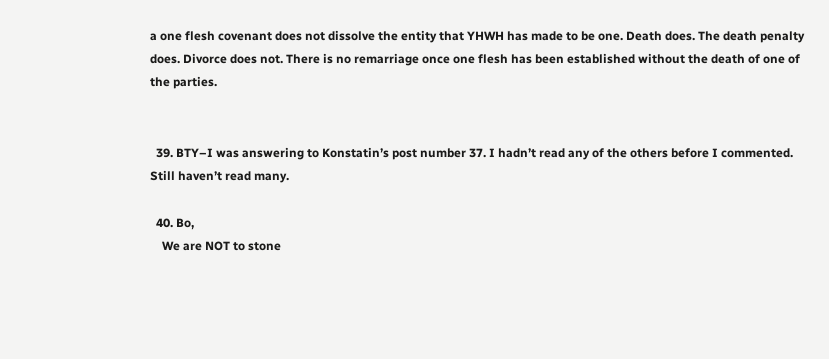a one flesh covenant does not dissolve the entity that YHWH has made to be one. Death does. The death penalty does. Divorce does not. There is no remarriage once one flesh has been established without the death of one of the parties.


  39. BTY–I was answering to Konstatin’s post number 37. I hadn’t read any of the others before I commented. Still haven’t read many.

  40. Bo,
    We are NOT to stone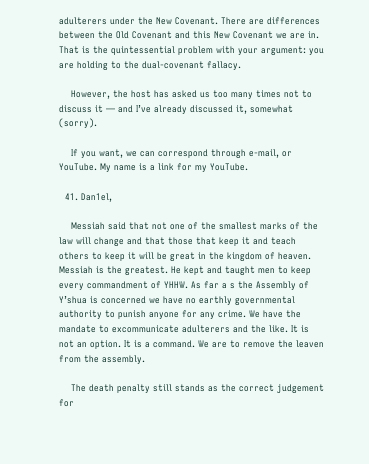adulterers under the New Covenant. There are differences between the Old Covenant and this New Covenant we are in. That is the quintessential problem with your argument: you are holding to the dual-covenant fallacy.

    However, the host has asked us too many times not to discuss it — and I’ve already discussed it, somewhat (sorry).

    If you want, we can correspond through e-mail, or YouTube. My name is a link for my YouTube.

  41. Dan1el,

    Messiah said that not one of the smallest marks of the law will change and that those that keep it and teach others to keep it will be great in the kingdom of heaven. Messiah is the greatest. He kept and taught men to keep every commandment of YHHW. As far a s the Assembly of Y’shua is concerned we have no earthly governmental authority to punish anyone for any crime. We have the mandate to excommunicate adulterers and the like. It is not an option. It is a command. We are to remove the leaven from the assembly.

    The death penalty still stands as the correct judgement for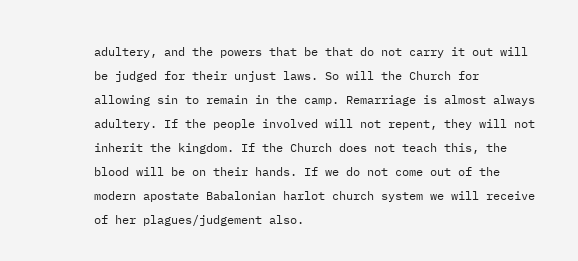adultery, and the powers that be that do not carry it out will be judged for their unjust laws. So will the Church for allowing sin to remain in the camp. Remarriage is almost always adultery. If the people involved will not repent, they will not inherit the kingdom. If the Church does not teach this, the blood will be on their hands. If we do not come out of the modern apostate Babalonian harlot church system we will receive of her plagues/judgement also.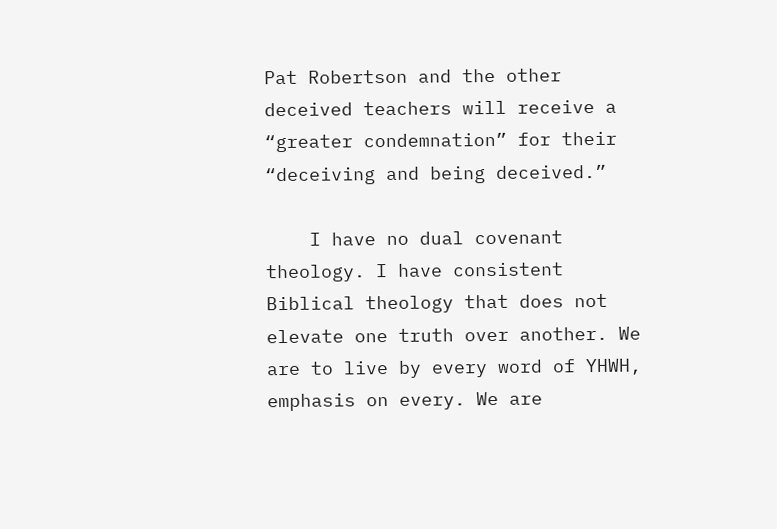Pat Robertson and the other deceived teachers will receive a “greater condemnation” for their “deceiving and being deceived.”

    I have no dual covenant theology. I have consistent Biblical theology that does not elevate one truth over another. We are to live by every word of YHWH, emphasis on every. We are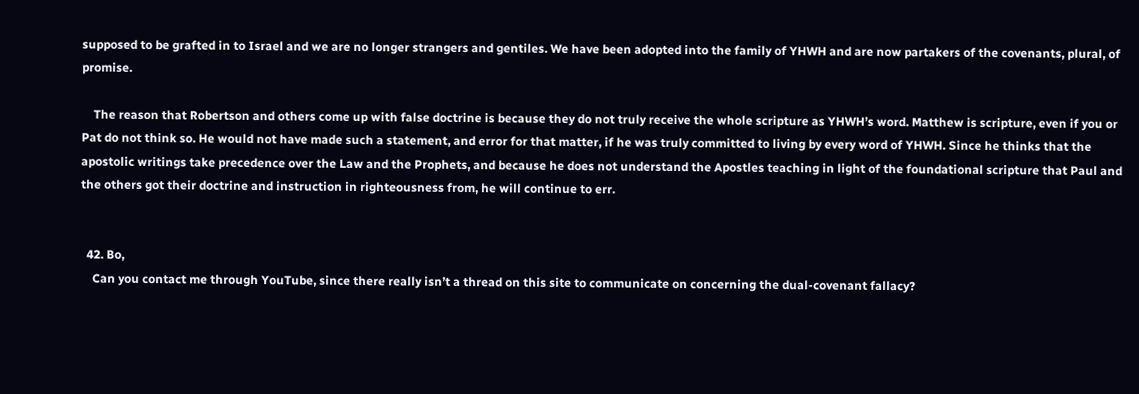supposed to be grafted in to Israel and we are no longer strangers and gentiles. We have been adopted into the family of YHWH and are now partakers of the covenants, plural, of promise.

    The reason that Robertson and others come up with false doctrine is because they do not truly receive the whole scripture as YHWH’s word. Matthew is scripture, even if you or Pat do not think so. He would not have made such a statement, and error for that matter, if he was truly committed to living by every word of YHWH. Since he thinks that the apostolic writings take precedence over the Law and the Prophets, and because he does not understand the Apostles teaching in light of the foundational scripture that Paul and the others got their doctrine and instruction in righteousness from, he will continue to err.


  42. Bo,
    Can you contact me through YouTube, since there really isn’t a thread on this site to communicate on concerning the dual-covenant fallacy?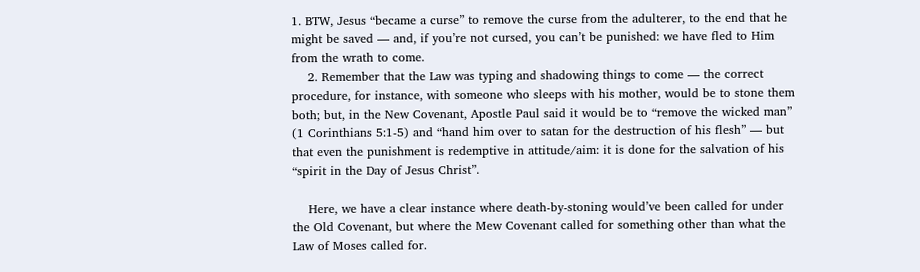1. BTW, Jesus “became a curse” to remove the curse from the adulterer, to the end that he might be saved — and, if you’re not cursed, you can’t be punished: we have fled to Him from the wrath to come.
    2. Remember that the Law was typing and shadowing things to come — the correct procedure, for instance, with someone who sleeps with his mother, would be to stone them both; but, in the New Covenant, Apostle Paul said it would be to “remove the wicked man” (1 Corinthians 5:1-5) and “hand him over to satan for the destruction of his flesh” — but that even the punishment is redemptive in attitude/aim: it is done for the salvation of his “spirit in the Day of Jesus Christ”.

    Here, we have a clear instance where death-by-stoning would’ve been called for under the Old Covenant, but where the Mew Covenant called for something other than what the Law of Moses called for.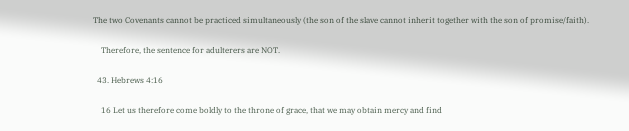The two Covenants cannot be practiced simultaneously (the son of the slave cannot inherit together with the son of promise/faith).

    Therefore, the sentence for adulterers are NOT.

  43. Hebrews 4:16

    16 Let us therefore come boldly to the throne of grace, that we may obtain mercy and find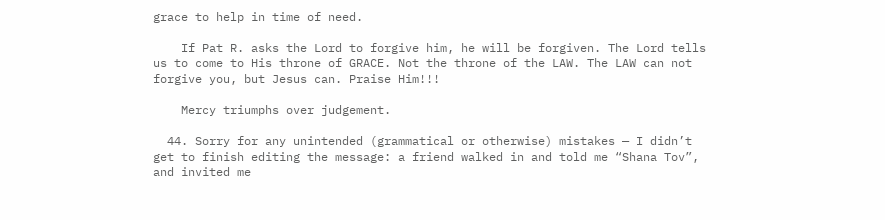grace to help in time of need.

    If Pat R. asks the Lord to forgive him, he will be forgiven. The Lord tells us to come to His throne of GRACE. Not the throne of the LAW. The LAW can not forgive you, but Jesus can. Praise Him!!!

    Mercy triumphs over judgement.

  44. Sorry for any unintended (grammatical or otherwise) mistakes — I didn’t get to finish editing the message: a friend walked in and told me “Shana Tov”, and invited me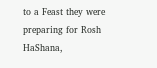to a Feast they were preparing for Rosh HaShana,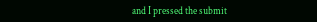and I pressed the submit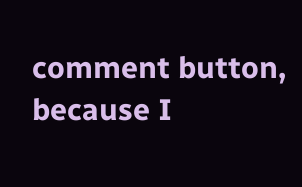comment button, because I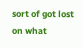sort of got lost on what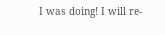I was doing! I will re-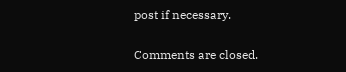post if necessary.

Comments are closed.